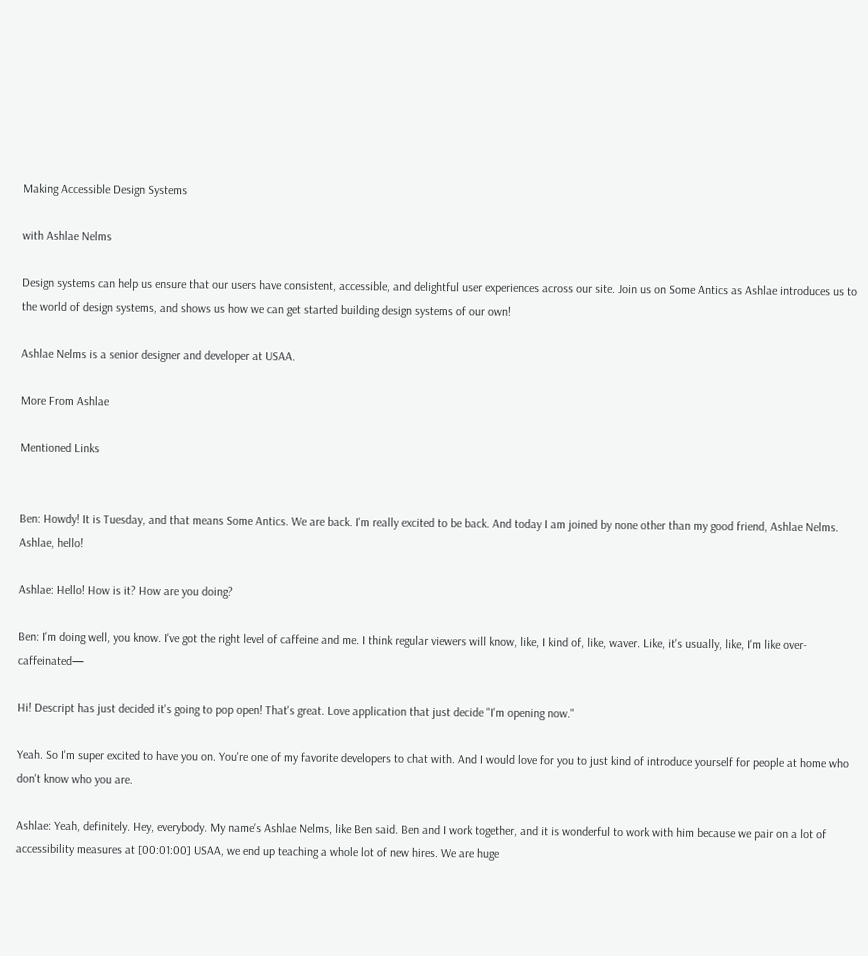Making Accessible Design Systems

with Ashlae Nelms

Design systems can help us ensure that our users have consistent, accessible, and delightful user experiences across our site. Join us on Some Antics as Ashlae introduces us to the world of design systems, and shows us how we can get started building design systems of our own!

Ashlae Nelms is a senior designer and developer at USAA.

More From Ashlae

Mentioned Links


Ben: Howdy! It is Tuesday, and that means Some Antics. We are back. I'm really excited to be back. And today I am joined by none other than my good friend, Ashlae Nelms. Ashlae, hello!

Ashlae: Hello! How is it? How are you doing?

Ben: I'm doing well, you know. I've got the right level of caffeine and me. I think regular viewers will know, like, I kind of, like, waver. Like, it's usually, like, I'm like over-caffeinated—

Hi! Descript has just decided it's going to pop open! That's great. Love application that just decide "I'm opening now."

Yeah. So I'm super excited to have you on. You're one of my favorite developers to chat with. And I would love for you to just kind of introduce yourself for people at home who don't know who you are.

Ashlae: Yeah, definitely. Hey, everybody. My name's Ashlae Nelms, like Ben said. Ben and I work together, and it is wonderful to work with him because we pair on a lot of accessibility measures at [00:01:00] USAA, we end up teaching a whole lot of new hires. We are huge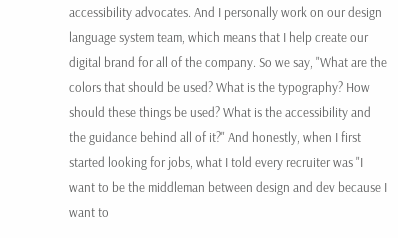accessibility advocates. And I personally work on our design language system team, which means that I help create our digital brand for all of the company. So we say, "What are the colors that should be used? What is the typography? How should these things be used? What is the accessibility and the guidance behind all of it?" And honestly, when I first started looking for jobs, what I told every recruiter was "I want to be the middleman between design and dev because I want to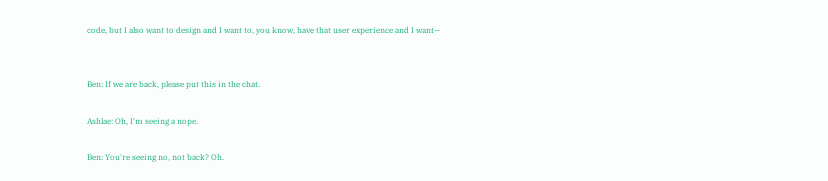code, but I also want to design and I want to, you know, have that user experience and I want—


Ben: If we are back, please put this in the chat.

Ashlae: Oh, I'm seeing a nope.

Ben: You're seeing no, not back? Oh.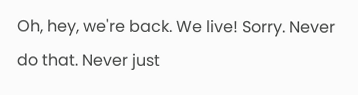Oh, hey, we're back. We live! Sorry. Never do that. Never just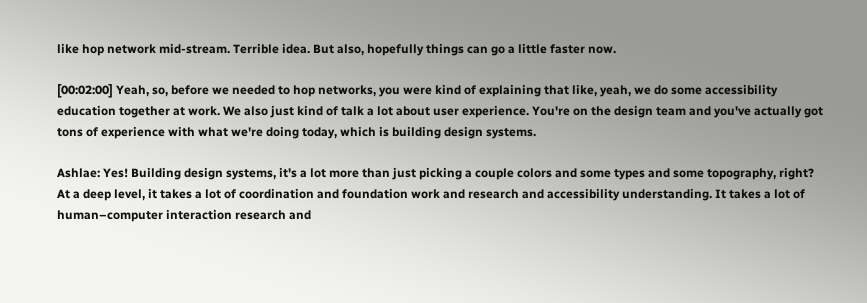like hop network mid-stream. Terrible idea. But also, hopefully things can go a little faster now.

[00:02:00] Yeah, so, before we needed to hop networks, you were kind of explaining that like, yeah, we do some accessibility education together at work. We also just kind of talk a lot about user experience. You're on the design team and you've actually got tons of experience with what we're doing today, which is building design systems.

Ashlae: Yes! Building design systems, it's a lot more than just picking a couple colors and some types and some topography, right? At a deep level, it takes a lot of coordination and foundation work and research and accessibility understanding. It takes a lot of human–computer interaction research and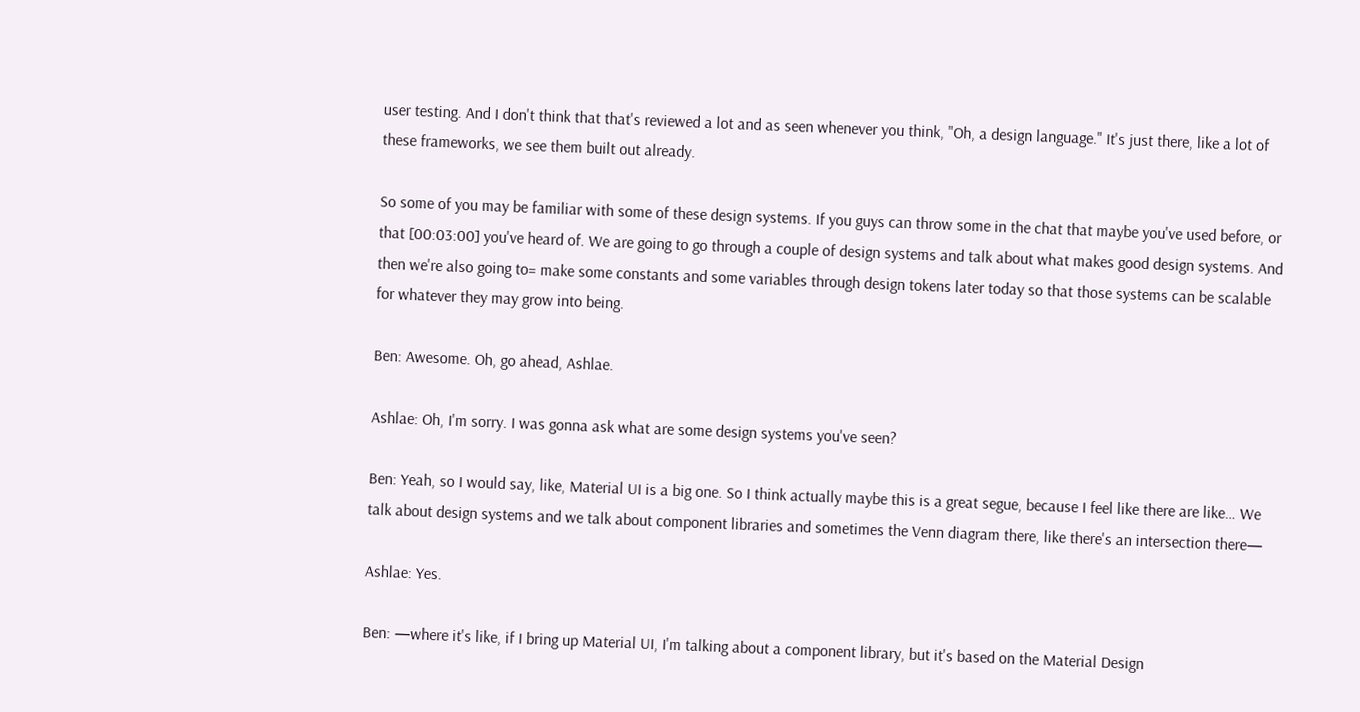user testing. And I don't think that that's reviewed a lot and as seen whenever you think, "Oh, a design language." It's just there, like a lot of these frameworks, we see them built out already.

So some of you may be familiar with some of these design systems. If you guys can throw some in the chat that maybe you've used before, or that [00:03:00] you've heard of. We are going to go through a couple of design systems and talk about what makes good design systems. And then we're also going to= make some constants and some variables through design tokens later today so that those systems can be scalable for whatever they may grow into being.

Ben: Awesome. Oh, go ahead, Ashlae.

Ashlae: Oh, I'm sorry. I was gonna ask what are some design systems you've seen?

Ben: Yeah, so I would say, like, Material UI is a big one. So I think actually maybe this is a great segue, because I feel like there are like… We talk about design systems and we talk about component libraries and sometimes the Venn diagram there, like there's an intersection there—

Ashlae: Yes.

Ben: —where it's like, if I bring up Material UI, I'm talking about a component library, but it's based on the Material Design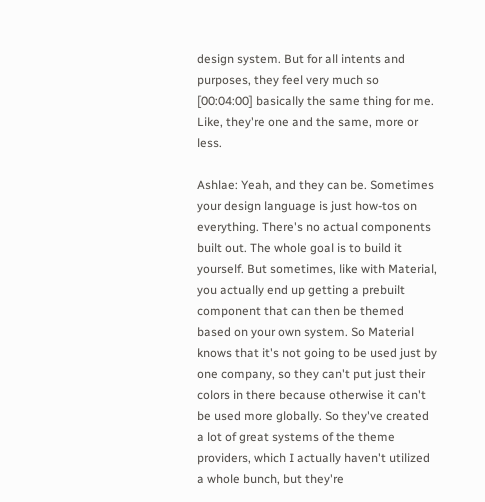design system. But for all intents and purposes, they feel very much so [00:04:00] basically the same thing for me. Like, they're one and the same, more or less.

Ashlae: Yeah, and they can be. Sometimes your design language is just how-tos on everything. There's no actual components built out. The whole goal is to build it yourself. But sometimes, like with Material, you actually end up getting a prebuilt component that can then be themed based on your own system. So Material knows that it's not going to be used just by one company, so they can't put just their colors in there because otherwise it can't be used more globally. So they've created a lot of great systems of the theme providers, which I actually haven't utilized a whole bunch, but they're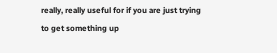really, really useful for if you are just trying to get something up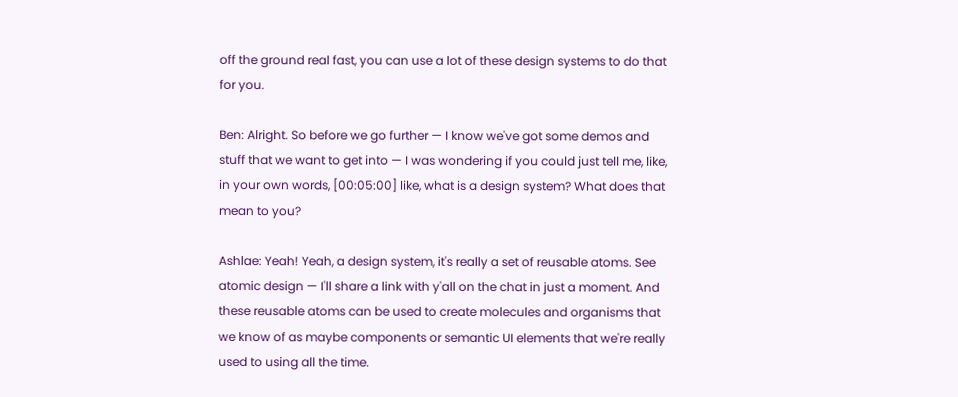off the ground real fast, you can use a lot of these design systems to do that for you.

Ben: Alright. So before we go further — I know we've got some demos and stuff that we want to get into — I was wondering if you could just tell me, like, in your own words, [00:05:00] like, what is a design system? What does that mean to you?

Ashlae: Yeah! Yeah, a design system, it's really a set of reusable atoms. See atomic design — I'll share a link with y'all on the chat in just a moment. And these reusable atoms can be used to create molecules and organisms that we know of as maybe components or semantic UI elements that we're really used to using all the time.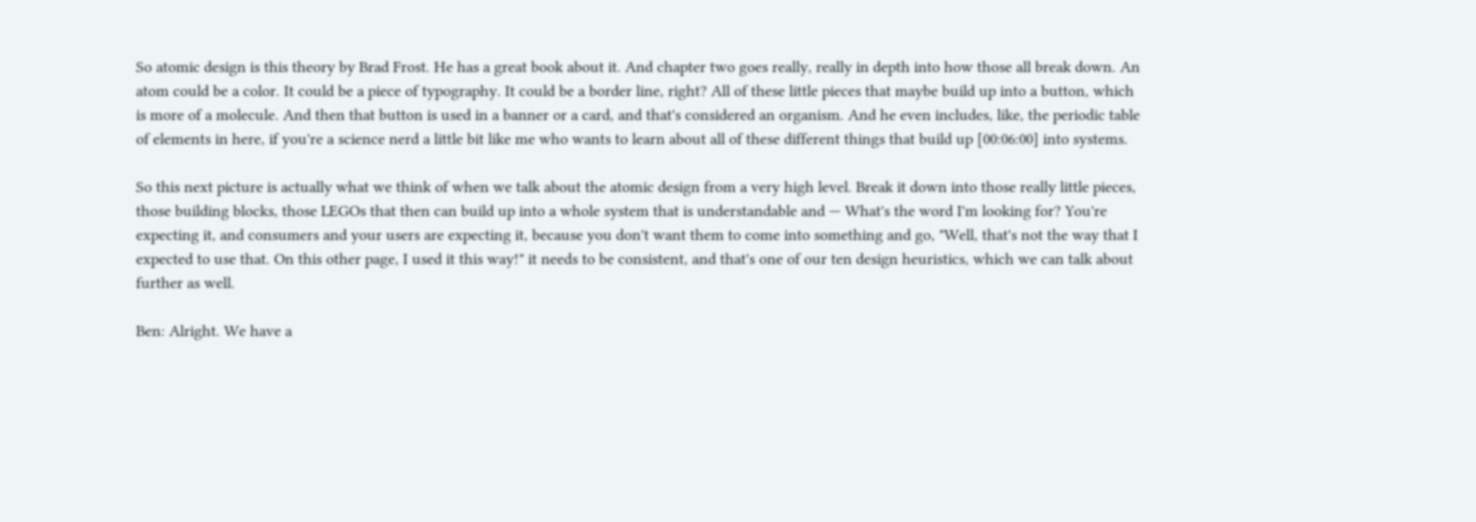So atomic design is this theory by Brad Frost. He has a great book about it. And chapter two goes really, really in depth into how those all break down. An atom could be a color. It could be a piece of typography. It could be a border line, right? All of these little pieces that maybe build up into a button, which is more of a molecule. And then that button is used in a banner or a card, and that's considered an organism. And he even includes, like, the periodic table of elements in here, if you're a science nerd a little bit like me who wants to learn about all of these different things that build up [00:06:00] into systems.

So this next picture is actually what we think of when we talk about the atomic design from a very high level. Break it down into those really little pieces, those building blocks, those LEGOs that then can build up into a whole system that is understandable and — What's the word I'm looking for? You're expecting it, and consumers and your users are expecting it, because you don't want them to come into something and go, "Well, that's not the way that I expected to use that. On this other page, I used it this way!" it needs to be consistent, and that's one of our ten design heuristics, which we can talk about further as well.

Ben: Alright. We have a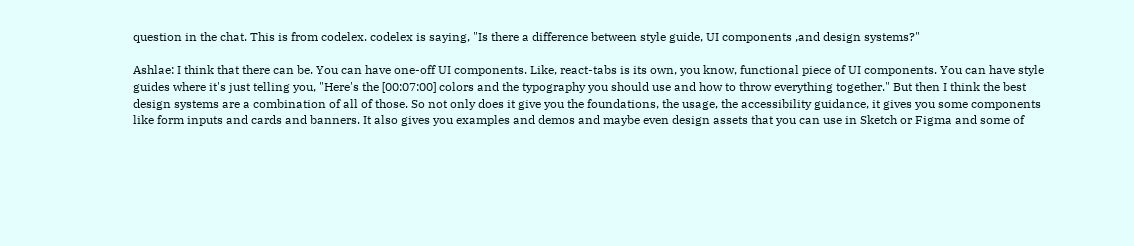question in the chat. This is from codelex. codelex is saying, "Is there a difference between style guide, UI components ,and design systems?"

Ashlae: I think that there can be. You can have one-off UI components. Like, react-tabs is its own, you know, functional piece of UI components. You can have style guides where it's just telling you, "Here's the [00:07:00] colors and the typography you should use and how to throw everything together." But then I think the best design systems are a combination of all of those. So not only does it give you the foundations, the usage, the accessibility guidance, it gives you some components like form inputs and cards and banners. It also gives you examples and demos and maybe even design assets that you can use in Sketch or Figma and some of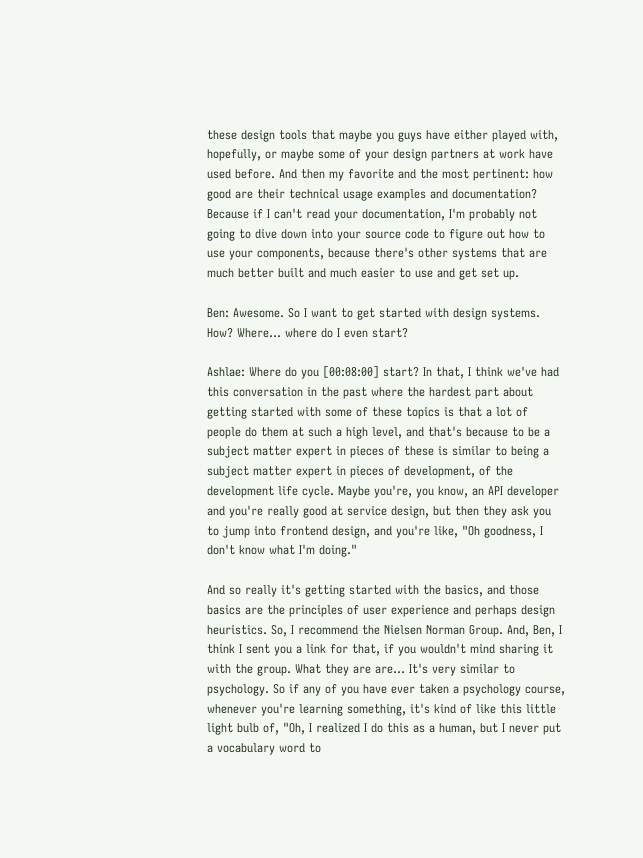these design tools that maybe you guys have either played with, hopefully, or maybe some of your design partners at work have used before. And then my favorite and the most pertinent: how good are their technical usage examples and documentation? Because if I can't read your documentation, I'm probably not going to dive down into your source code to figure out how to use your components, because there's other systems that are much better built and much easier to use and get set up.

Ben: Awesome. So I want to get started with design systems. How? Where… where do I even start?

Ashlae: Where do you [00:08:00] start? In that, I think we've had this conversation in the past where the hardest part about getting started with some of these topics is that a lot of people do them at such a high level, and that's because to be a subject matter expert in pieces of these is similar to being a subject matter expert in pieces of development, of the development life cycle. Maybe you're, you know, an API developer and you're really good at service design, but then they ask you to jump into frontend design, and you're like, "Oh goodness, I don't know what I'm doing."

And so really it's getting started with the basics, and those basics are the principles of user experience and perhaps design heuristics. So, I recommend the Nielsen Norman Group. And, Ben, I think I sent you a link for that, if you wouldn't mind sharing it with the group. What they are are… It's very similar to psychology. So if any of you have ever taken a psychology course, whenever you're learning something, it's kind of like this little light bulb of, "Oh, I realized I do this as a human, but I never put a vocabulary word to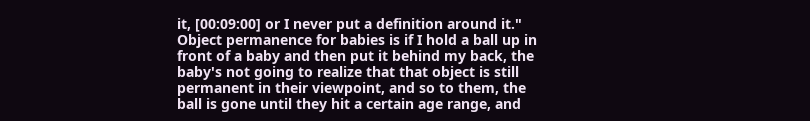it, [00:09:00] or I never put a definition around it." Object permanence for babies is if I hold a ball up in front of a baby and then put it behind my back, the baby's not going to realize that that object is still permanent in their viewpoint, and so to them, the ball is gone until they hit a certain age range, and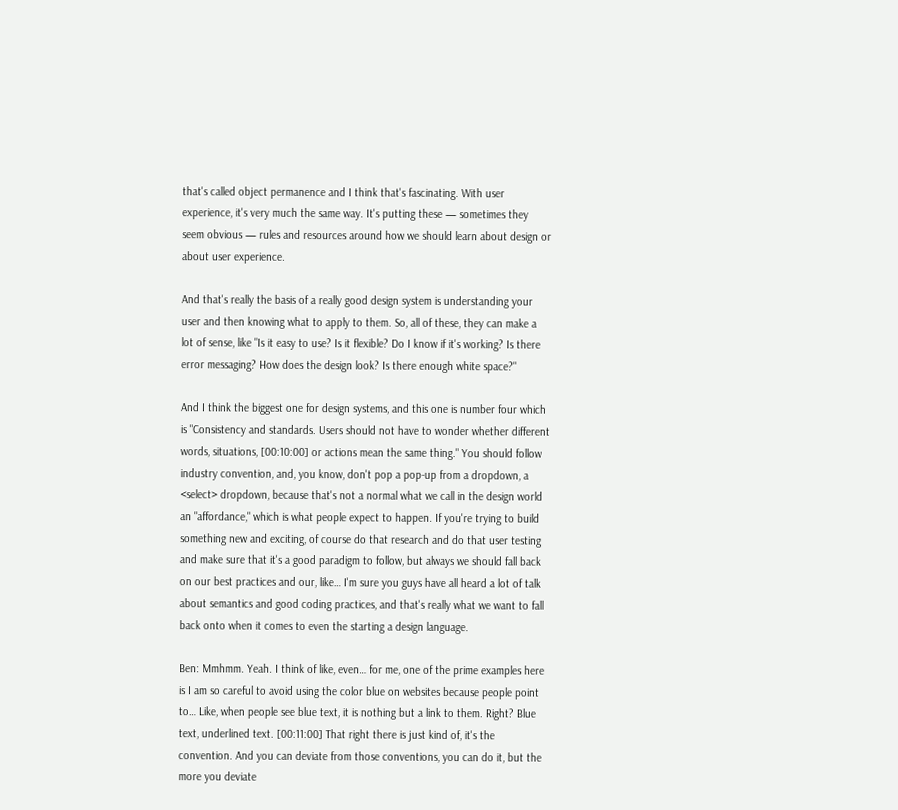that's called object permanence and I think that's fascinating. With user experience, it's very much the same way. It's putting these — sometimes they seem obvious — rules and resources around how we should learn about design or about user experience.

And that's really the basis of a really good design system is understanding your user and then knowing what to apply to them. So, all of these, they can make a lot of sense, like "Is it easy to use? Is it flexible? Do I know if it's working? Is there error messaging? How does the design look? Is there enough white space?"

And I think the biggest one for design systems, and this one is number four which is "Consistency and standards. Users should not have to wonder whether different words, situations, [00:10:00] or actions mean the same thing." You should follow industry convention, and, you know, don't pop a pop-up from a dropdown, a <select> dropdown, because that's not a normal what we call in the design world an "affordance," which is what people expect to happen. If you're trying to build something new and exciting, of course do that research and do that user testing and make sure that it's a good paradigm to follow, but always we should fall back on our best practices and our, like… I'm sure you guys have all heard a lot of talk about semantics and good coding practices, and that's really what we want to fall back onto when it comes to even the starting a design language.

Ben: Mmhmm. Yeah. I think of like, even… for me, one of the prime examples here is I am so careful to avoid using the color blue on websites because people point to… Like, when people see blue text, it is nothing but a link to them. Right? Blue text, underlined text. [00:11:00] That right there is just kind of, it's the convention. And you can deviate from those conventions, you can do it, but the more you deviate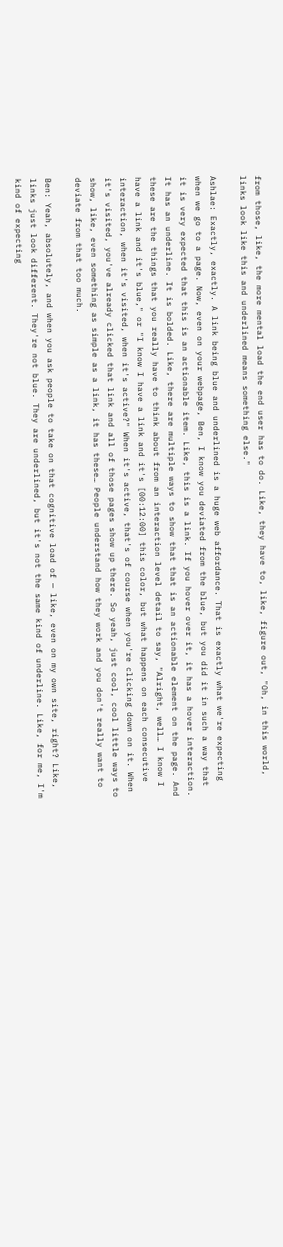from those, like, the more mental load the end user has to do. Like, they have to, like, figure out, "Oh, in this world, links look like this and underlined means something else."

Ashlae: Exactly, exactly. A link being blue and underlined is a huge web affordance. That is exactly what we're expecting when we go to a page. Now, even on your webpage, Ben, I know you deviated from the blue, but you did it in such a way that it is very expected that this is an actionable item. Like, this is a link. If you hover over it, it has a hover interaction. It has an underline. It is bolded. Like, there are multiple ways to show that that is an actionable element on the page. And these are the things that you really have to think about from an interaction level detail to say, "Alright, well… I know I have a link and it's blue," or "I know I have a link and it's [00:12:00] this color, but what happens on each consecutive interaction, when it's visited, when it's active?" When it's active, that's of course when you're clicking down on it. When it's visited, you've already clicked that link and all of those pages show up there. So yeah, just cool, cool little ways to show, like, even something as simple as a link, it has these… People understand how they work and you don't really want to deviate from that too much.

Ben: Yeah, absolutely, and when you ask people to take on that cognitive load of — like, even on my own site, right? Like, links just look different. They're not blue. They are underlined, but it's not the same kind of underline. Like, for me, I'm kind of expecting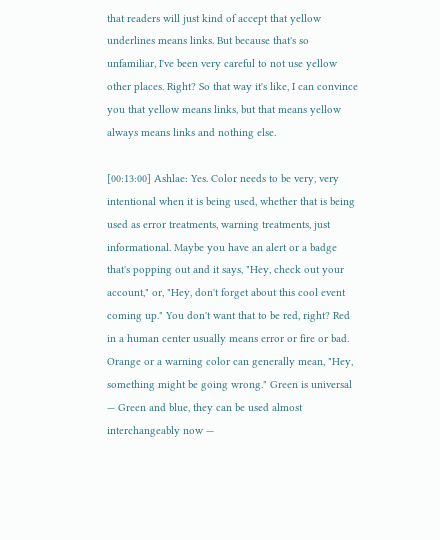that readers will just kind of accept that yellow underlines means links. But because that's so unfamiliar, I've been very careful to not use yellow other places. Right? So that way it's like, I can convince you that yellow means links, but that means yellow always means links and nothing else.

[00:13:00] Ashlae: Yes. Color needs to be very, very intentional when it is being used, whether that is being used as error treatments, warning treatments, just informational. Maybe you have an alert or a badge that's popping out and it says, "Hey, check out your account," or, "Hey, don't forget about this cool event coming up." You don't want that to be red, right? Red in a human center usually means error or fire or bad. Orange or a warning color can generally mean, "Hey, something might be going wrong." Green is universal — Green and blue, they can be used almost interchangeably now —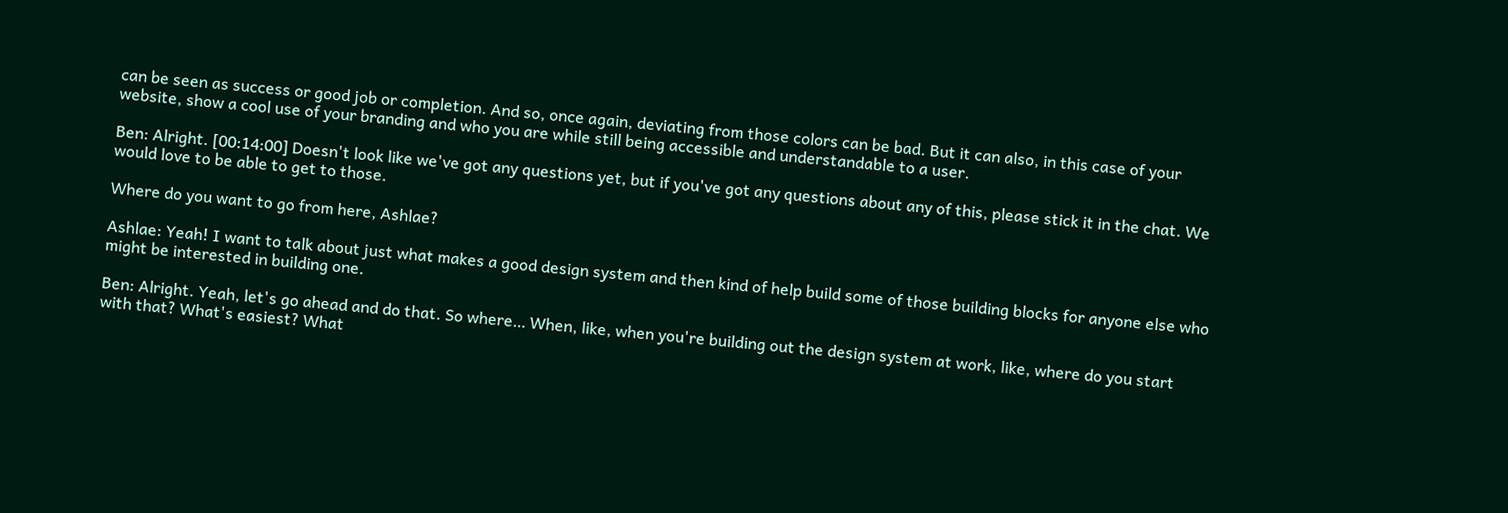can be seen as success or good job or completion. And so, once again, deviating from those colors can be bad. But it can also, in this case of your website, show a cool use of your branding and who you are while still being accessible and understandable to a user.

Ben: Alright. [00:14:00] Doesn't look like we've got any questions yet, but if you've got any questions about any of this, please stick it in the chat. We would love to be able to get to those.

Where do you want to go from here, Ashlae?

Ashlae: Yeah! I want to talk about just what makes a good design system and then kind of help build some of those building blocks for anyone else who might be interested in building one.

Ben: Alright. Yeah, let's go ahead and do that. So where… When, like, when you're building out the design system at work, like, where do you start with that? What's easiest? What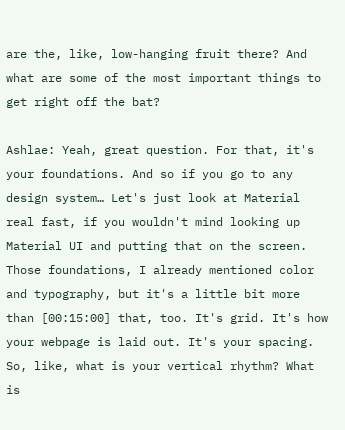are the, like, low-hanging fruit there? And what are some of the most important things to get right off the bat?

Ashlae: Yeah, great question. For that, it's your foundations. And so if you go to any design system… Let's just look at Material real fast, if you wouldn't mind looking up Material UI and putting that on the screen. Those foundations, I already mentioned color and typography, but it's a little bit more than [00:15:00] that, too. It's grid. It's how your webpage is laid out. It's your spacing. So, like, what is your vertical rhythm? What is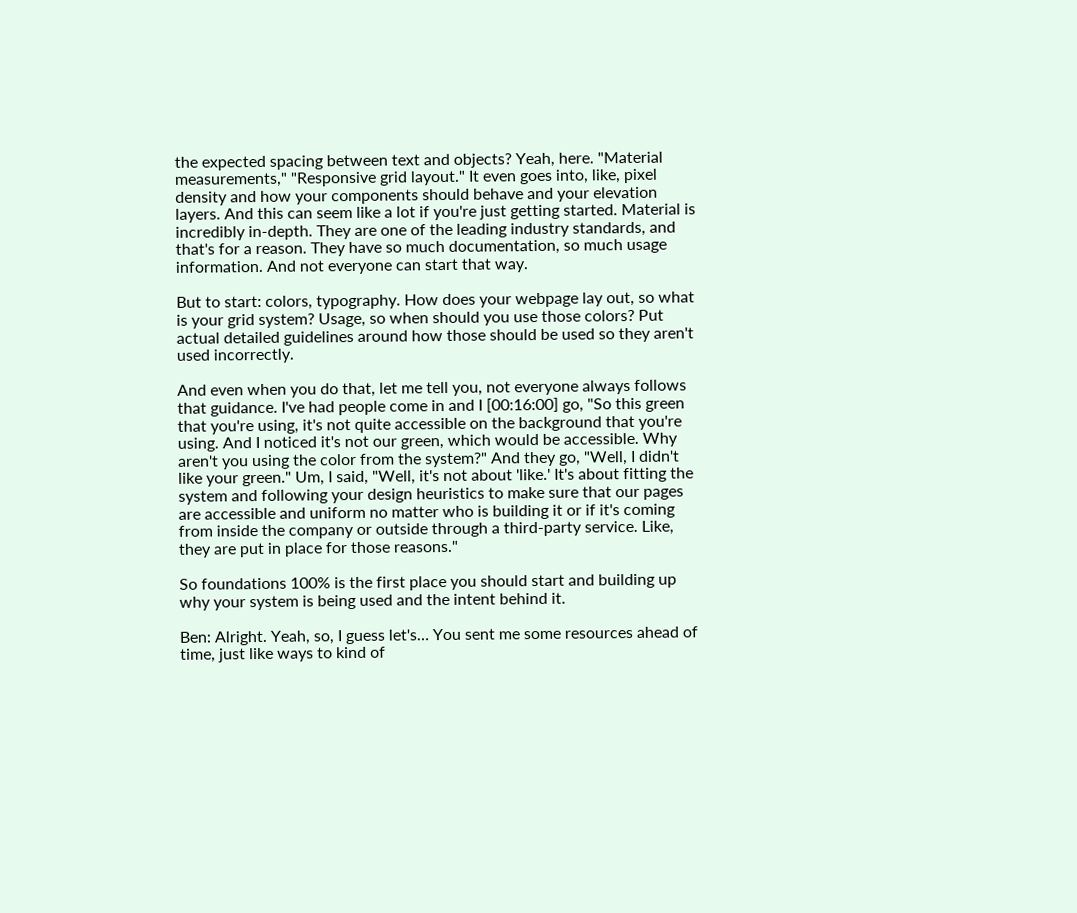the expected spacing between text and objects? Yeah, here. "Material measurements," "Responsive grid layout." It even goes into, like, pixel density and how your components should behave and your elevation layers. And this can seem like a lot if you're just getting started. Material is incredibly in-depth. They are one of the leading industry standards, and that's for a reason. They have so much documentation, so much usage information. And not everyone can start that way.

But to start: colors, typography. How does your webpage lay out, so what is your grid system? Usage, so when should you use those colors? Put actual detailed guidelines around how those should be used so they aren't used incorrectly.

And even when you do that, let me tell you, not everyone always follows that guidance. I've had people come in and I [00:16:00] go, "So this green that you're using, it's not quite accessible on the background that you're using. And I noticed it's not our green, which would be accessible. Why aren't you using the color from the system?" And they go, "Well, I didn't like your green." Um, I said, "Well, it's not about 'like.' It's about fitting the system and following your design heuristics to make sure that our pages are accessible and uniform no matter who is building it or if it's coming from inside the company or outside through a third-party service. Like, they are put in place for those reasons."

So foundations 100% is the first place you should start and building up why your system is being used and the intent behind it.

Ben: Alright. Yeah, so, I guess let's… You sent me some resources ahead of time, just like ways to kind of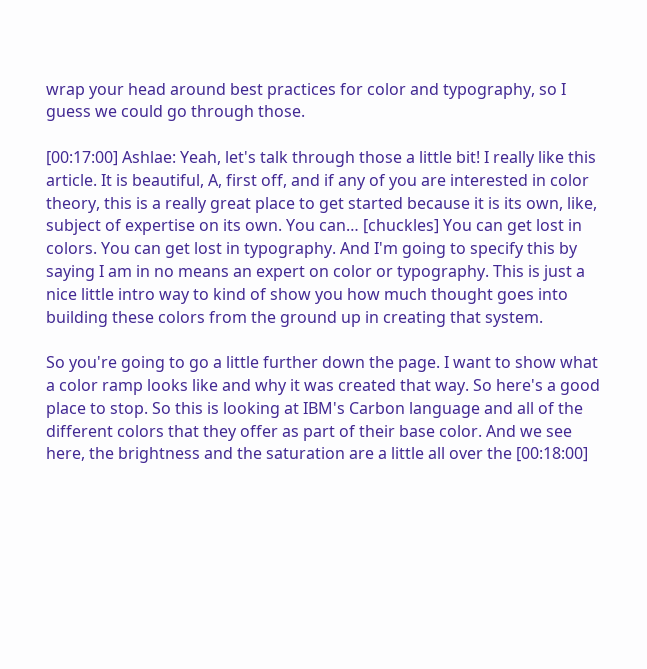wrap your head around best practices for color and typography, so I guess we could go through those.

[00:17:00] Ashlae: Yeah, let's talk through those a little bit! I really like this article. It is beautiful, A, first off, and if any of you are interested in color theory, this is a really great place to get started because it is its own, like, subject of expertise on its own. You can… [chuckles] You can get lost in colors. You can get lost in typography. And I'm going to specify this by saying I am in no means an expert on color or typography. This is just a nice little intro way to kind of show you how much thought goes into building these colors from the ground up in creating that system.

So you're going to go a little further down the page. I want to show what a color ramp looks like and why it was created that way. So here's a good place to stop. So this is looking at IBM's Carbon language and all of the different colors that they offer as part of their base color. And we see here, the brightness and the saturation are a little all over the [00:18:00]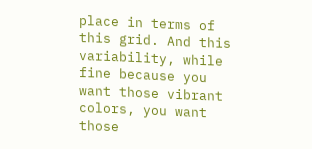place in terms of this grid. And this variability, while fine because you want those vibrant colors, you want those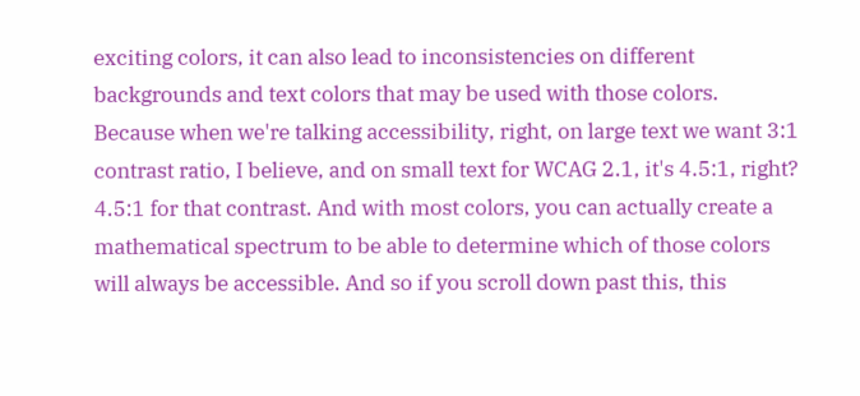exciting colors, it can also lead to inconsistencies on different backgrounds and text colors that may be used with those colors. Because when we're talking accessibility, right, on large text we want 3:1 contrast ratio, I believe, and on small text for WCAG 2.1, it's 4.5:1, right? 4.5:1 for that contrast. And with most colors, you can actually create a mathematical spectrum to be able to determine which of those colors will always be accessible. And so if you scroll down past this, this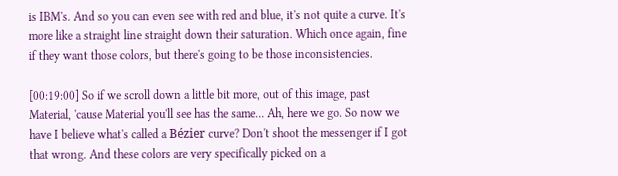is IBM's. And so you can even see with red and blue, it's not quite a curve. It's more like a straight line straight down their saturation. Which once again, fine if they want those colors, but there's going to be those inconsistencies.

[00:19:00] So if we scroll down a little bit more, out of this image, past Material, 'cause Material you'll see has the same… Ah, here we go. So now we have I believe what's called a Bézier curve? Don't shoot the messenger if I got that wrong. And these colors are very specifically picked on a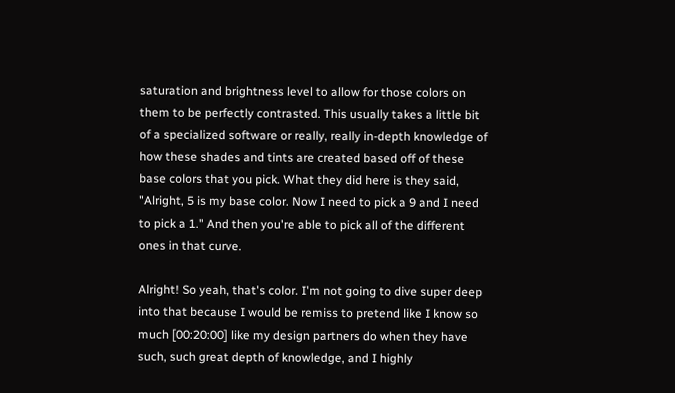saturation and brightness level to allow for those colors on them to be perfectly contrasted. This usually takes a little bit of a specialized software or really, really in-depth knowledge of how these shades and tints are created based off of these base colors that you pick. What they did here is they said, "Alright, 5 is my base color. Now I need to pick a 9 and I need to pick a 1." And then you're able to pick all of the different ones in that curve.

Alright! So yeah, that's color. I'm not going to dive super deep into that because I would be remiss to pretend like I know so much [00:20:00] like my design partners do when they have such, such great depth of knowledge, and I highly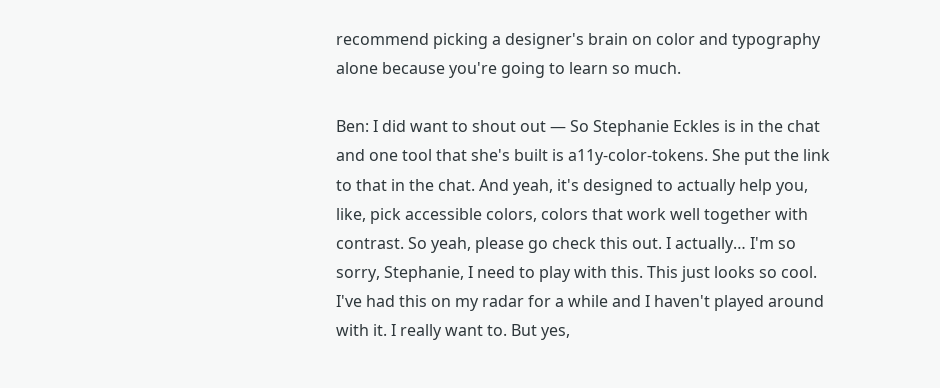recommend picking a designer's brain on color and typography alone because you're going to learn so much.

Ben: I did want to shout out — So Stephanie Eckles is in the chat and one tool that she's built is a11y-color-tokens. She put the link to that in the chat. And yeah, it's designed to actually help you, like, pick accessible colors, colors that work well together with contrast. So yeah, please go check this out. I actually… I'm so sorry, Stephanie, I need to play with this. This just looks so cool. I've had this on my radar for a while and I haven't played around with it. I really want to. But yes,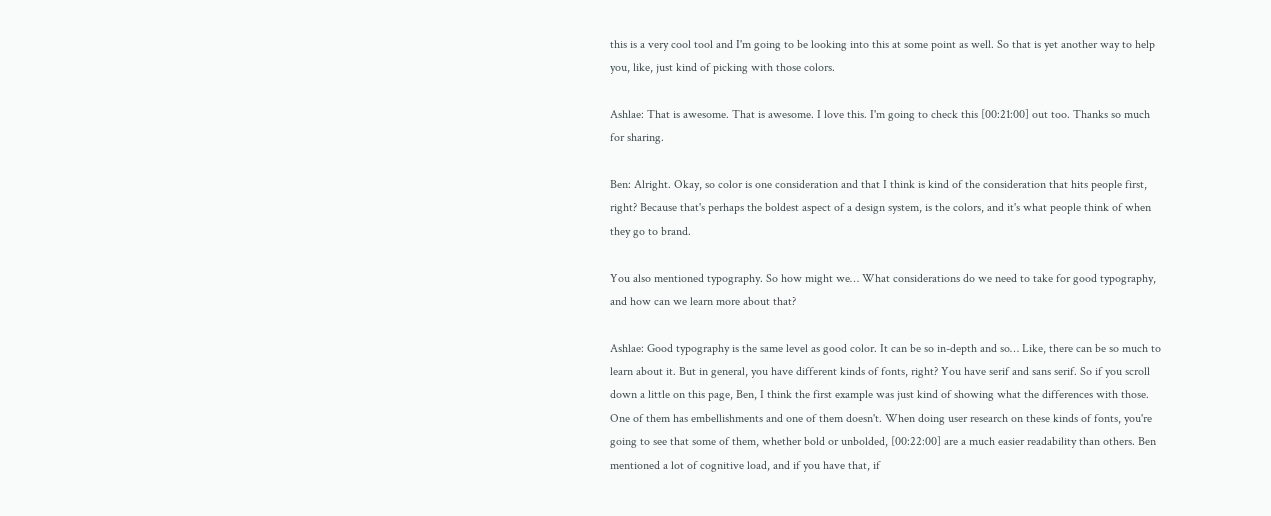this is a very cool tool and I'm going to be looking into this at some point as well. So that is yet another way to help you, like, just kind of picking with those colors.

Ashlae: That is awesome. That is awesome. I love this. I'm going to check this [00:21:00] out too. Thanks so much for sharing.

Ben: Alright. Okay, so color is one consideration and that I think is kind of the consideration that hits people first, right? Because that's perhaps the boldest aspect of a design system, is the colors, and it's what people think of when they go to brand.

You also mentioned typography. So how might we… What considerations do we need to take for good typography, and how can we learn more about that?

Ashlae: Good typography is the same level as good color. It can be so in-depth and so… Like, there can be so much to learn about it. But in general, you have different kinds of fonts, right? You have serif and sans serif. So if you scroll down a little on this page, Ben, I think the first example was just kind of showing what the differences with those. One of them has embellishments and one of them doesn't. When doing user research on these kinds of fonts, you're going to see that some of them, whether bold or unbolded, [00:22:00] are a much easier readability than others. Ben mentioned a lot of cognitive load, and if you have that, if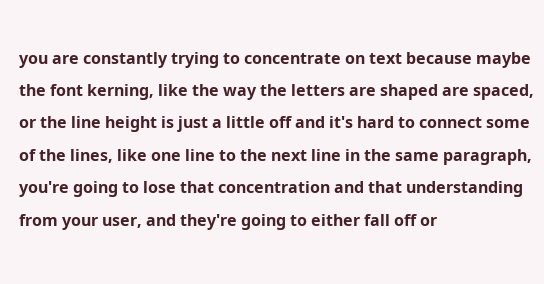you are constantly trying to concentrate on text because maybe the font kerning, like the way the letters are shaped are spaced, or the line height is just a little off and it's hard to connect some of the lines, like one line to the next line in the same paragraph, you're going to lose that concentration and that understanding from your user, and they're going to either fall off or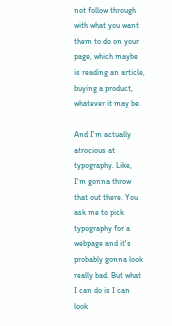not follow through with what you want them to do on your page, which maybe is reading an article, buying a product, whatever it may be.

And I'm actually atrocious at typography. Like, I'm gonna throw that out there. You ask me to pick typography for a webpage and it's probably gonna look really bad. But what I can do is I can look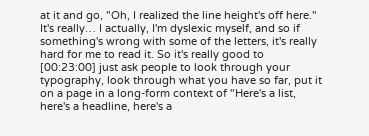at it and go, "Oh, I realized the line height's off here." It's really… I actually, I'm dyslexic myself, and so if something's wrong with some of the letters, it's really hard for me to read it. So it's really good to [00:23:00] just ask people to look through your typography, look through what you have so far, put it on a page in a long-form context of "Here's a list, here's a headline, here's a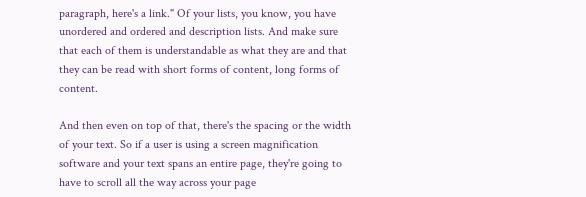paragraph, here's a link." Of your lists, you know, you have unordered and ordered and description lists. And make sure that each of them is understandable as what they are and that they can be read with short forms of content, long forms of content.

And then even on top of that, there's the spacing or the width of your text. So if a user is using a screen magnification software and your text spans an entire page, they're going to have to scroll all the way across your page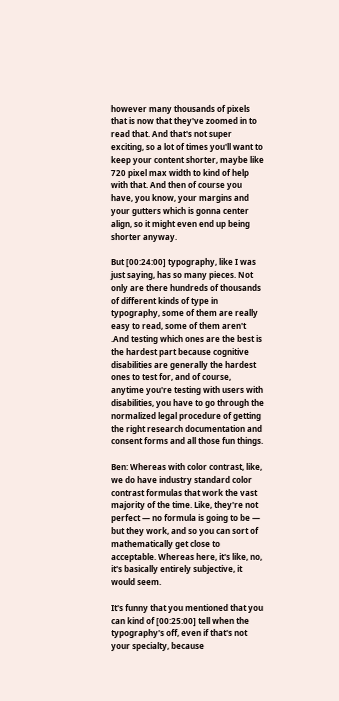however many thousands of pixels that is now that they've zoomed in to read that. And that's not super exciting, so a lot of times you'll want to keep your content shorter, maybe like 720 pixel max width to kind of help with that. And then of course you have, you know, your margins and your gutters which is gonna center align, so it might even end up being shorter anyway.

But [00:24:00] typography, like I was just saying, has so many pieces. Not only are there hundreds of thousands of different kinds of type in typography, some of them are really easy to read, some of them aren't .And testing which ones are the best is the hardest part because cognitive disabilities are generally the hardest ones to test for, and of course, anytime you're testing with users with disabilities, you have to go through the normalized legal procedure of getting the right research documentation and consent forms and all those fun things.

Ben: Whereas with color contrast, like, we do have industry standard color contrast formulas that work the vast majority of the time. Like, they're not perfect — no formula is going to be — but they work, and so you can sort of mathematically get close to acceptable. Whereas here, it's like, no, it's basically entirely subjective, it would seem.

It's funny that you mentioned that you can kind of [00:25:00] tell when the typography's off, even if that's not your specialty, because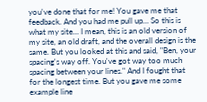you've done that for me! You gave me that feedback. And you had me pull up… So this is what my site… I mean, this is an old version of my site, an old draft, and the overall design is the same. But you looked at this and said, "Ben, your spacing's way off. You've got way too much spacing between your lines." And I fought that for the longest time. But you gave me some example line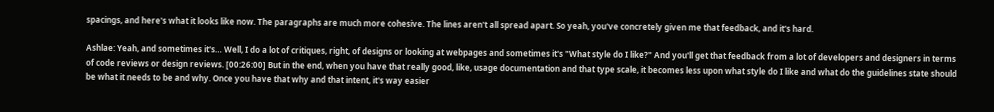spacings, and here's what it looks like now. The paragraphs are much more cohesive. The lines aren't all spread apart. So yeah, you've concretely given me that feedback, and it's hard.

Ashlae: Yeah, and sometimes it's… Well, I do a lot of critiques, right, of designs or looking at webpages and sometimes it's "What style do I like?" And you'll get that feedback from a lot of developers and designers in terms of code reviews or design reviews. [00:26:00] But in the end, when you have that really good, like, usage documentation and that type scale, it becomes less upon what style do I like and what do the guidelines state should be what it needs to be and why. Once you have that why and that intent, it's way easier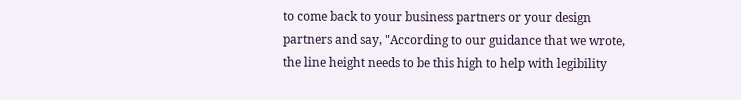to come back to your business partners or your design partners and say, "According to our guidance that we wrote, the line height needs to be this high to help with legibility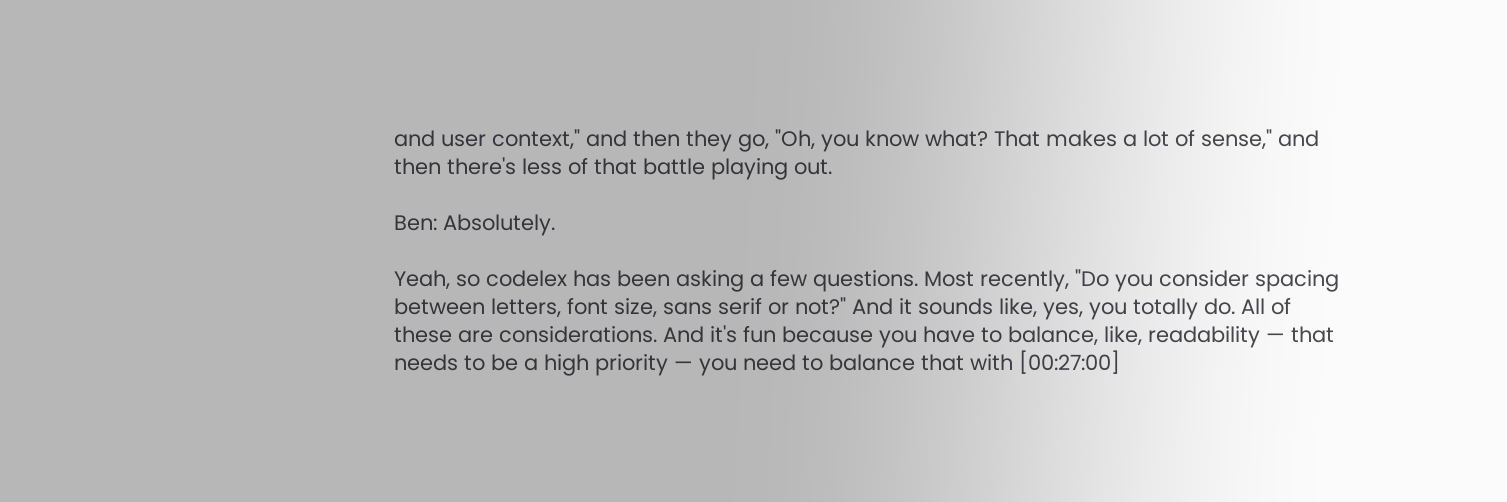and user context," and then they go, "Oh, you know what? That makes a lot of sense," and then there's less of that battle playing out.

Ben: Absolutely.

Yeah, so codelex has been asking a few questions. Most recently, "Do you consider spacing between letters, font size, sans serif or not?" And it sounds like, yes, you totally do. All of these are considerations. And it's fun because you have to balance, like, readability — that needs to be a high priority — you need to balance that with [00:27:00]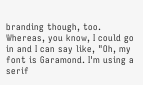branding though, too. Whereas, you know, I could go in and I can say like, "Oh, my font is Garamond. I'm using a serif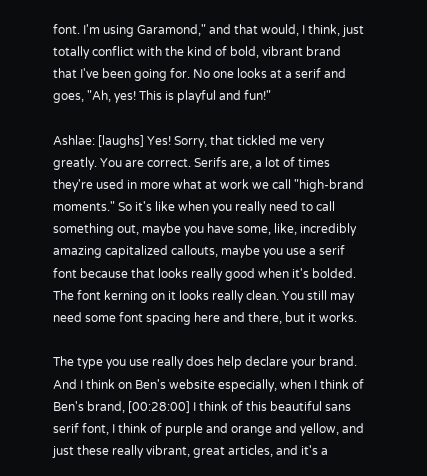font. I'm using Garamond," and that would, I think, just totally conflict with the kind of bold, vibrant brand that I've been going for. No one looks at a serif and goes, "Ah, yes! This is playful and fun!"

Ashlae: [laughs] Yes! Sorry, that tickled me very greatly. You are correct. Serifs are, a lot of times they're used in more what at work we call "high-brand moments." So it's like when you really need to call something out, maybe you have some, like, incredibly amazing capitalized callouts, maybe you use a serif font because that looks really good when it's bolded. The font kerning on it looks really clean. You still may need some font spacing here and there, but it works.

The type you use really does help declare your brand. And I think on Ben's website especially, when I think of Ben's brand, [00:28:00] I think of this beautiful sans serif font, I think of purple and orange and yellow, and just these really vibrant, great articles, and it's a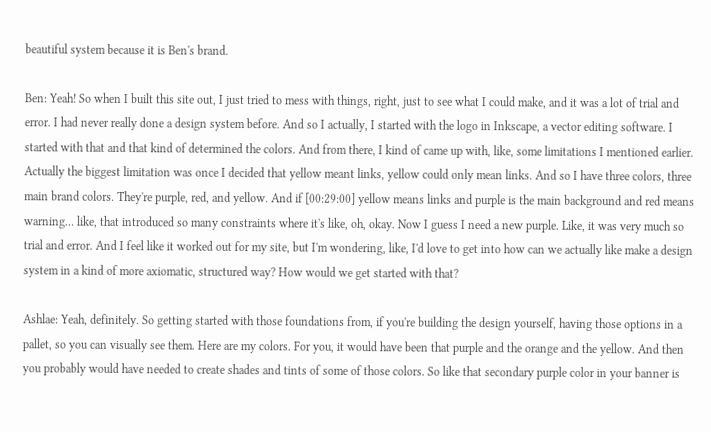beautiful system because it is Ben's brand.

Ben: Yeah! So when I built this site out, I just tried to mess with things, right, just to see what I could make, and it was a lot of trial and error. I had never really done a design system before. And so I actually, I started with the logo in Inkscape, a vector editing software. I started with that and that kind of determined the colors. And from there, I kind of came up with, like, some limitations I mentioned earlier. Actually the biggest limitation was once I decided that yellow meant links, yellow could only mean links. And so I have three colors, three main brand colors. They're purple, red, and yellow. And if [00:29:00] yellow means links and purple is the main background and red means warning… like, that introduced so many constraints where it's like, oh, okay. Now I guess I need a new purple. Like, it was very much so trial and error. And I feel like it worked out for my site, but I'm wondering, like, I'd love to get into how can we actually like make a design system in a kind of more axiomatic, structured way? How would we get started with that?

Ashlae: Yeah, definitely. So getting started with those foundations from, if you're building the design yourself, having those options in a pallet, so you can visually see them. Here are my colors. For you, it would have been that purple and the orange and the yellow. And then you probably would have needed to create shades and tints of some of those colors. So like that secondary purple color in your banner is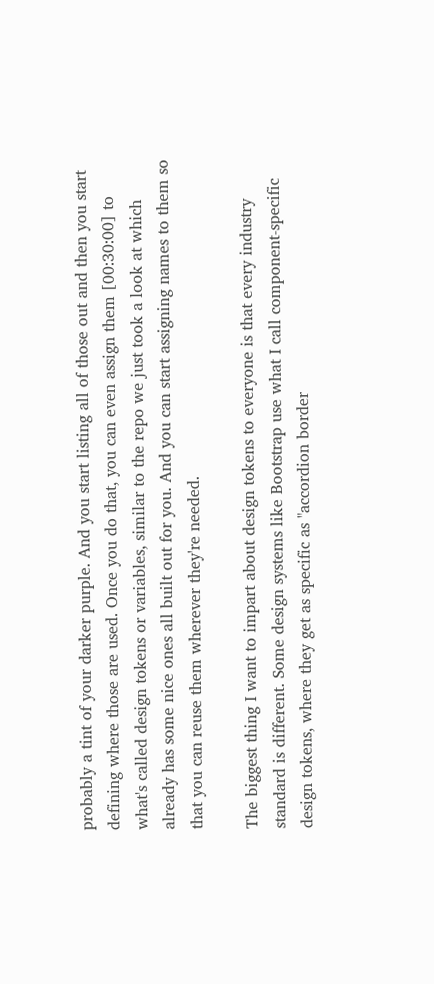probably a tint of your darker purple. And you start listing all of those out and then you start defining where those are used. Once you do that, you can even assign them [00:30:00] to what's called design tokens or variables, similar to the repo we just took a look at which already has some nice ones all built out for you. And you can start assigning names to them so that you can reuse them wherever they're needed.

The biggest thing I want to impart about design tokens to everyone is that every industry standard is different. Some design systems like Bootstrap use what I call component-specific design tokens, where they get as specific as "accordion border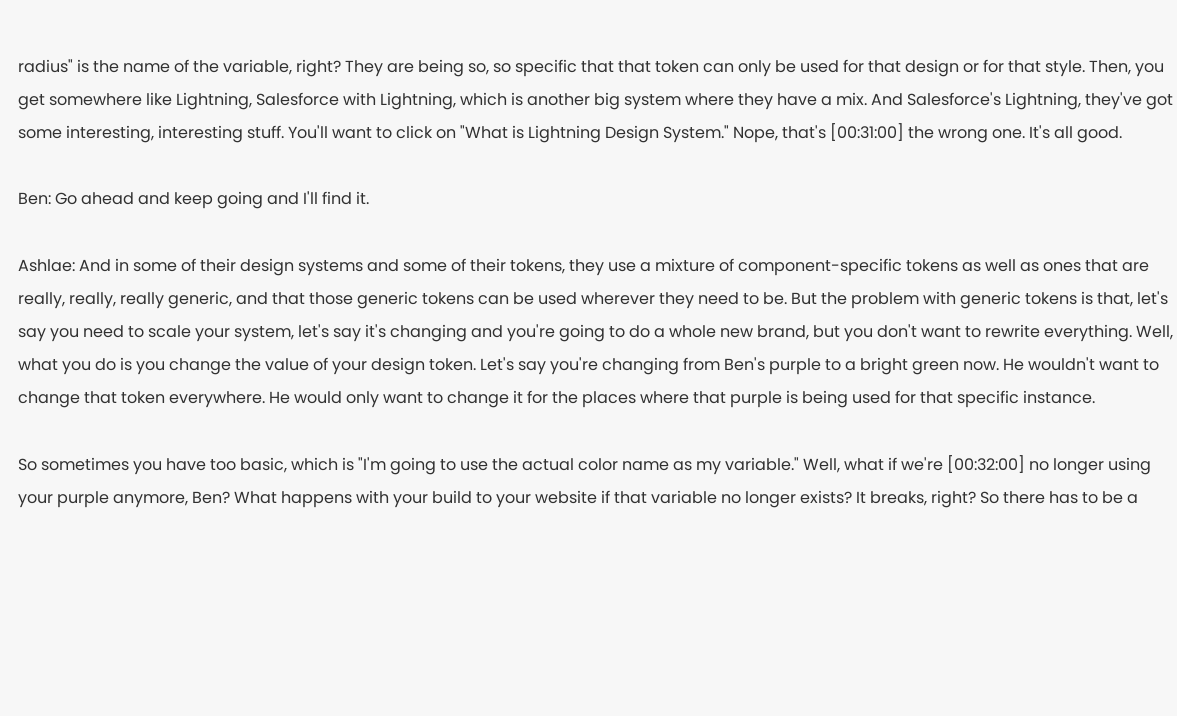radius" is the name of the variable, right? They are being so, so specific that that token can only be used for that design or for that style. Then, you get somewhere like Lightning, Salesforce with Lightning, which is another big system where they have a mix. And Salesforce's Lightning, they've got some interesting, interesting stuff. You'll want to click on "What is Lightning Design System." Nope, that's [00:31:00] the wrong one. It's all good.

Ben: Go ahead and keep going and I'll find it.

Ashlae: And in some of their design systems and some of their tokens, they use a mixture of component-specific tokens as well as ones that are really, really, really generic, and that those generic tokens can be used wherever they need to be. But the problem with generic tokens is that, let's say you need to scale your system, let's say it's changing and you're going to do a whole new brand, but you don't want to rewrite everything. Well, what you do is you change the value of your design token. Let's say you're changing from Ben's purple to a bright green now. He wouldn't want to change that token everywhere. He would only want to change it for the places where that purple is being used for that specific instance.

So sometimes you have too basic, which is "I'm going to use the actual color name as my variable." Well, what if we're [00:32:00] no longer using your purple anymore, Ben? What happens with your build to your website if that variable no longer exists? It breaks, right? So there has to be a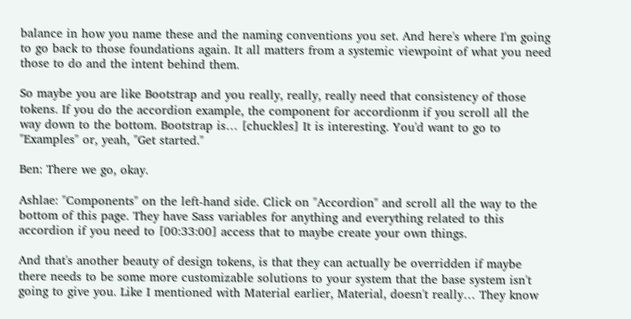balance in how you name these and the naming conventions you set. And here's where I'm going to go back to those foundations again. It all matters from a systemic viewpoint of what you need those to do and the intent behind them.

So maybe you are like Bootstrap and you really, really, really need that consistency of those tokens. If you do the accordion example, the component for accordionm if you scroll all the way down to the bottom. Bootstrap is… [chuckles] It is interesting. You'd want to go to "Examples" or, yeah, "Get started."

Ben: There we go, okay.

Ashlae: "Components" on the left-hand side. Click on "Accordion" and scroll all the way to the bottom of this page. They have Sass variables for anything and everything related to this accordion if you need to [00:33:00] access that to maybe create your own things.

And that's another beauty of design tokens, is that they can actually be overridden if maybe there needs to be some more customizable solutions to your system that the base system isn't going to give you. Like I mentioned with Material earlier, Material, doesn't really… They know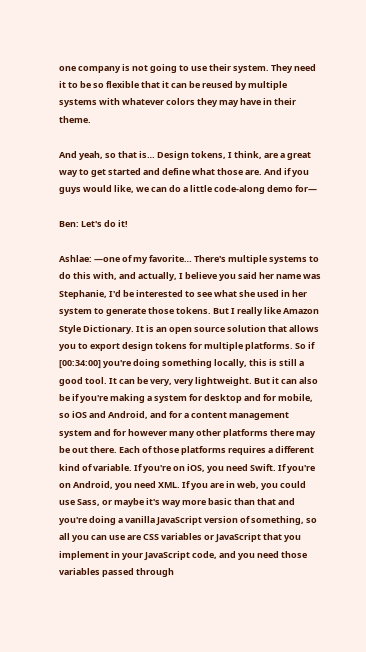one company is not going to use their system. They need it to be so flexible that it can be reused by multiple systems with whatever colors they may have in their theme.

And yeah, so that is… Design tokens, I think, are a great way to get started and define what those are. And if you guys would like, we can do a little code-along demo for—

Ben: Let's do it!

Ashlae: —one of my favorite… There's multiple systems to do this with, and actually, I believe you said her name was Stephanie, I'd be interested to see what she used in her system to generate those tokens. But I really like Amazon Style Dictionary. It is an open source solution that allows you to export design tokens for multiple platforms. So if [00:34:00] you're doing something locally, this is still a good tool. It can be very, very lightweight. But it can also be if you're making a system for desktop and for mobile, so iOS and Android, and for a content management system and for however many other platforms there may be out there. Each of those platforms requires a different kind of variable. If you're on iOS, you need Swift. If you're on Android, you need XML. If you are in web, you could use Sass, or maybe it's way more basic than that and you're doing a vanilla JavaScript version of something, so all you can use are CSS variables or JavaScript that you implement in your JavaScript code, and you need those variables passed through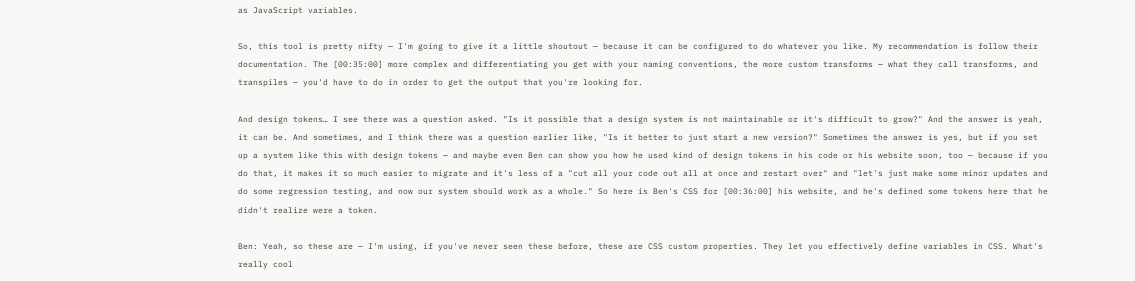as JavaScript variables.

So, this tool is pretty nifty — I'm going to give it a little shoutout — because it can be configured to do whatever you like. My recommendation is follow their documentation. The [00:35:00] more complex and differentiating you get with your naming conventions, the more custom transforms — what they call transforms, and transpiles — you'd have to do in order to get the output that you're looking for.

And design tokens… I see there was a question asked. "Is it possible that a design system is not maintainable or it's difficult to grow?" And the answer is yeah, it can be. And sometimes, and I think there was a question earlier like, "Is it better to just start a new version?" Sometimes the answer is yes, but if you set up a system like this with design tokens — and maybe even Ben can show you how he used kind of design tokens in his code or his website soon, too — because if you do that, it makes it so much easier to migrate and it's less of a "cut all your code out all at once and restart over" and "let's just make some minor updates and do some regression testing, and now our system should work as a whole." So here is Ben's CSS for [00:36:00] his website, and he's defined some tokens here that he didn't realize were a token.

Ben: Yeah, so these are — I'm using, if you've never seen these before, these are CSS custom properties. They let you effectively define variables in CSS. What's really cool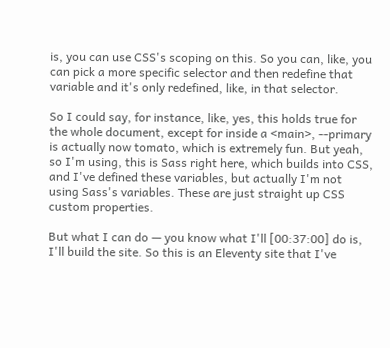is, you can use CSS's scoping on this. So you can, like, you can pick a more specific selector and then redefine that variable and it's only redefined, like, in that selector.

So I could say, for instance, like, yes, this holds true for the whole document, except for inside a <main>, --primary is actually now tomato, which is extremely fun. But yeah, so I'm using, this is Sass right here, which builds into CSS, and I've defined these variables, but actually I'm not using Sass's variables. These are just straight up CSS custom properties.

But what I can do — you know what I'll [00:37:00] do is, I'll build the site. So this is an Eleventy site that I've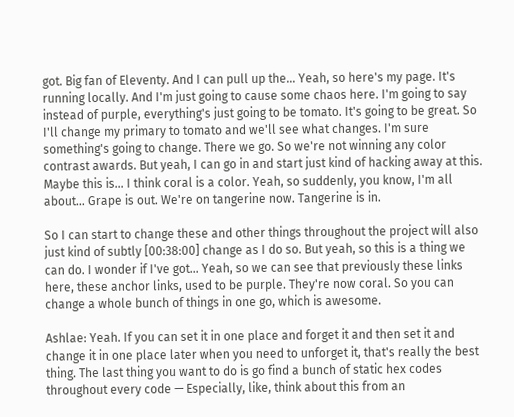got. Big fan of Eleventy. And I can pull up the… Yeah, so here's my page. It's running locally. And I'm just going to cause some chaos here. I'm going to say instead of purple, everything's just going to be tomato. It's going to be great. So I'll change my primary to tomato and we'll see what changes. I'm sure something's going to change. There we go. So we're not winning any color contrast awards. But yeah, I can go in and start just kind of hacking away at this. Maybe this is… I think coral is a color. Yeah, so suddenly, you know, I'm all about… Grape is out. We're on tangerine now. Tangerine is in.

So I can start to change these and other things throughout the project will also just kind of subtly [00:38:00] change as I do so. But yeah, so this is a thing we can do. I wonder if I've got… Yeah, so we can see that previously these links here, these anchor links, used to be purple. They're now coral. So you can change a whole bunch of things in one go, which is awesome.

Ashlae: Yeah. If you can set it in one place and forget it and then set it and change it in one place later when you need to unforget it, that's really the best thing. The last thing you want to do is go find a bunch of static hex codes throughout every code — Especially, like, think about this from an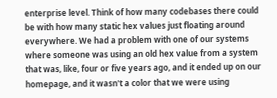enterprise level. Think of how many codebases there could be with how many static hex values just floating around everywhere. We had a problem with one of our systems where someone was using an old hex value from a system that was, like, four or five years ago, and it ended up on our homepage, and it wasn't a color that we were using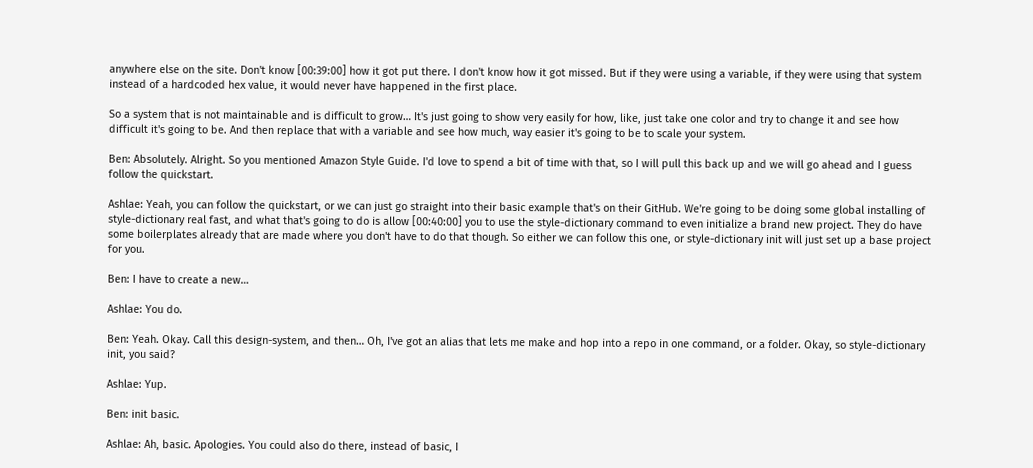anywhere else on the site. Don't know [00:39:00] how it got put there. I don't know how it got missed. But if they were using a variable, if they were using that system instead of a hardcoded hex value, it would never have happened in the first place.

So a system that is not maintainable and is difficult to grow… It's just going to show very easily for how, like, just take one color and try to change it and see how difficult it's going to be. And then replace that with a variable and see how much, way easier it's going to be to scale your system.

Ben: Absolutely. Alright. So you mentioned Amazon Style Guide. I'd love to spend a bit of time with that, so I will pull this back up and we will go ahead and I guess follow the quickstart.

Ashlae: Yeah, you can follow the quickstart, or we can just go straight into their basic example that's on their GitHub. We're going to be doing some global installing of style-dictionary real fast, and what that's going to do is allow [00:40:00] you to use the style-dictionary command to even initialize a brand new project. They do have some boilerplates already that are made where you don't have to do that though. So either we can follow this one, or style-dictionary init will just set up a base project for you.

Ben: I have to create a new…

Ashlae: You do.

Ben: Yeah. Okay. Call this design-system, and then… Oh, I've got an alias that lets me make and hop into a repo in one command, or a folder. Okay, so style-dictionary init, you said?

Ashlae: Yup.

Ben: init basic.

Ashlae: Ah, basic. Apologies. You could also do there, instead of basic, I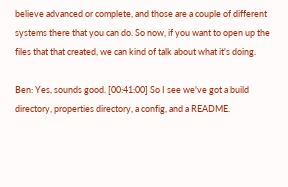believe advanced or complete, and those are a couple of different systems there that you can do. So now, if you want to open up the files that that created, we can kind of talk about what it's doing.

Ben: Yes, sounds good. [00:41:00] So I see we've got a build directory, properties directory, a config, and a README.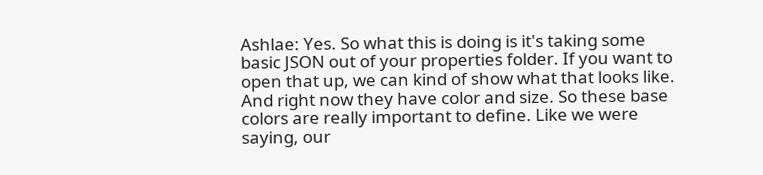Ashlae: Yes. So what this is doing is it's taking some basic JSON out of your properties folder. If you want to open that up, we can kind of show what that looks like. And right now they have color and size. So these base colors are really important to define. Like we were saying, our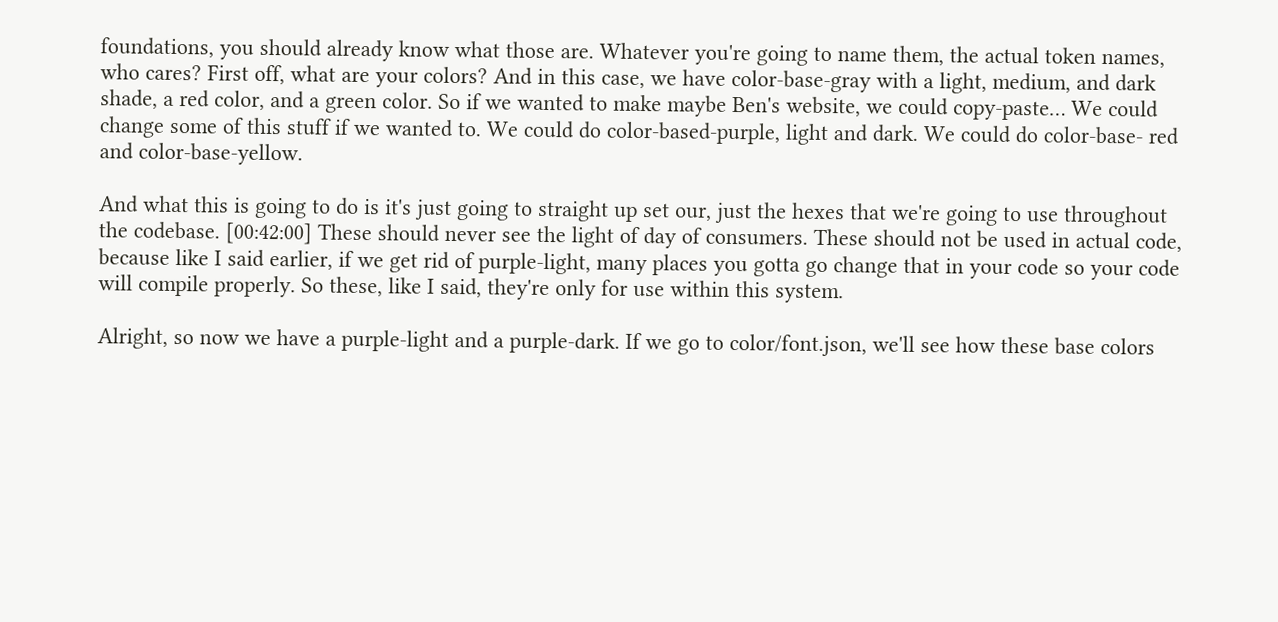foundations, you should already know what those are. Whatever you're going to name them, the actual token names, who cares? First off, what are your colors? And in this case, we have color-base-gray with a light, medium, and dark shade, a red color, and a green color. So if we wanted to make maybe Ben's website, we could copy-paste… We could change some of this stuff if we wanted to. We could do color-based-purple, light and dark. We could do color-base- red and color-base-yellow.

And what this is going to do is it's just going to straight up set our, just the hexes that we're going to use throughout the codebase. [00:42:00] These should never see the light of day of consumers. These should not be used in actual code, because like I said earlier, if we get rid of purple-light, many places you gotta go change that in your code so your code will compile properly. So these, like I said, they're only for use within this system.

Alright, so now we have a purple-light and a purple-dark. If we go to color/font.json, we'll see how these base colors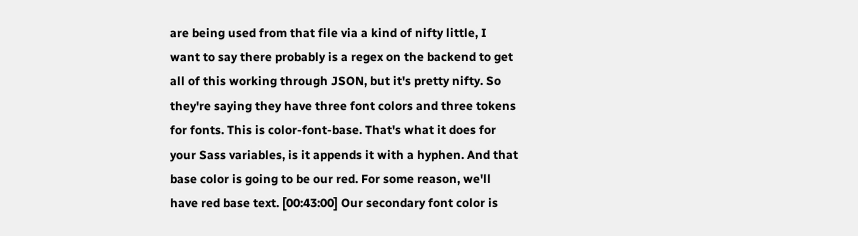are being used from that file via a kind of nifty little, I want to say there probably is a regex on the backend to get all of this working through JSON, but it's pretty nifty. So they're saying they have three font colors and three tokens for fonts. This is color-font-base. That's what it does for your Sass variables, is it appends it with a hyphen. And that base color is going to be our red. For some reason, we'll have red base text. [00:43:00] Our secondary font color is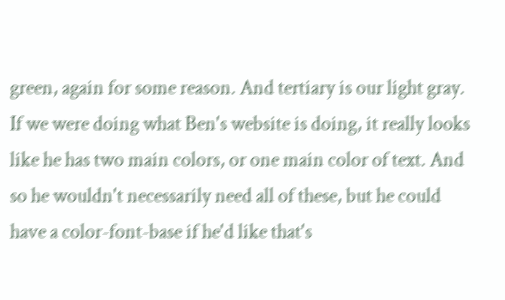green, again for some reason. And tertiary is our light gray. If we were doing what Ben's website is doing, it really looks like he has two main colors, or one main color of text. And so he wouldn't necessarily need all of these, but he could have a color-font-base if he'd like that's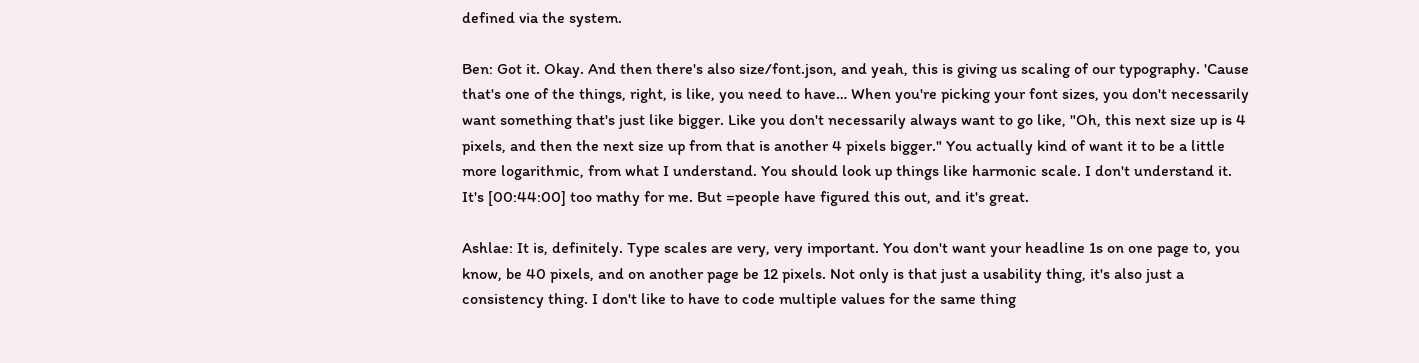defined via the system.

Ben: Got it. Okay. And then there's also size/font.json, and yeah, this is giving us scaling of our typography. 'Cause that's one of the things, right, is like, you need to have… When you're picking your font sizes, you don't necessarily want something that's just like bigger. Like you don't necessarily always want to go like, "Oh, this next size up is 4 pixels, and then the next size up from that is another 4 pixels bigger." You actually kind of want it to be a little more logarithmic, from what I understand. You should look up things like harmonic scale. I don't understand it. It's [00:44:00] too mathy for me. But =people have figured this out, and it's great.

Ashlae: It is, definitely. Type scales are very, very important. You don't want your headline 1s on one page to, you know, be 40 pixels, and on another page be 12 pixels. Not only is that just a usability thing, it's also just a consistency thing. I don't like to have to code multiple values for the same thing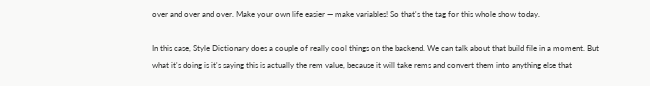over and over and over. Make your own life easier — make variables! So that's the tag for this whole show today.

In this case, Style Dictionary does a couple of really cool things on the backend. We can talk about that build file in a moment. But what it's doing is it's saying this is actually the rem value, because it will take rems and convert them into anything else that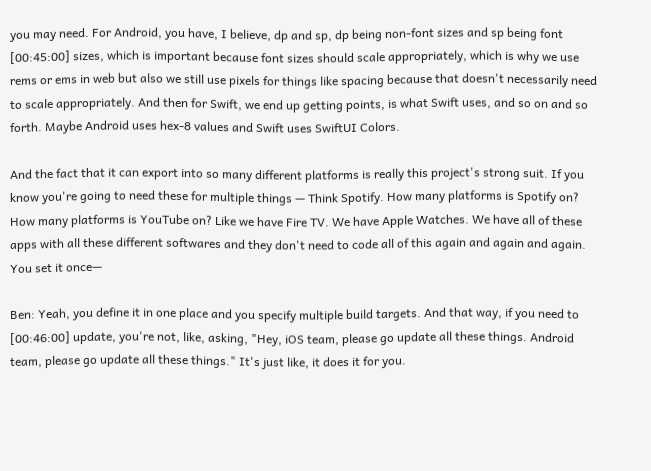you may need. For Android, you have, I believe, dp and sp, dp being non-font sizes and sp being font [00:45:00] sizes, which is important because font sizes should scale appropriately, which is why we use rems or ems in web but also we still use pixels for things like spacing because that doesn't necessarily need to scale appropriately. And then for Swift, we end up getting points, is what Swift uses, and so on and so forth. Maybe Android uses hex-8 values and Swift uses SwiftUI Colors.

And the fact that it can export into so many different platforms is really this project's strong suit. If you know you're going to need these for multiple things — Think Spotify. How many platforms is Spotify on? How many platforms is YouTube on? Like we have Fire TV. We have Apple Watches. We have all of these apps with all these different softwares and they don't need to code all of this again and again and again. You set it once—

Ben: Yeah, you define it in one place and you specify multiple build targets. And that way, if you need to [00:46:00] update, you're not, like, asking, "Hey, iOS team, please go update all these things. Android team, please go update all these things." It's just like, it does it for you.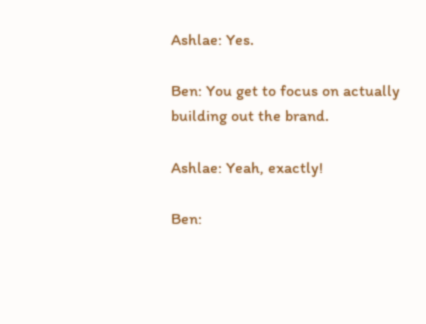Ashlae: Yes.

Ben: You get to focus on actually building out the brand.

Ashlae: Yeah, exactly!

Ben: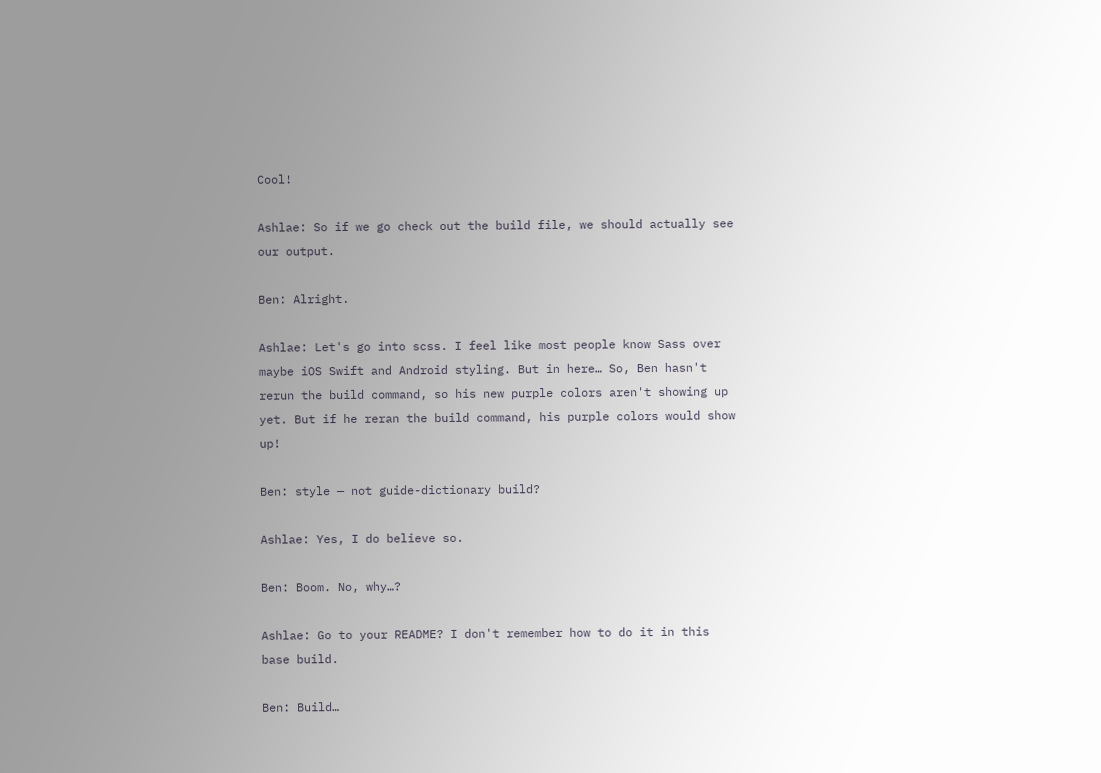Cool!

Ashlae: So if we go check out the build file, we should actually see our output.

Ben: Alright.

Ashlae: Let's go into scss. I feel like most people know Sass over maybe iOS Swift and Android styling. But in here… So, Ben hasn't rerun the build command, so his new purple colors aren't showing up yet. But if he reran the build command, his purple colors would show up!

Ben: style — not guide-dictionary build?

Ashlae: Yes, I do believe so.

Ben: Boom. No, why…?

Ashlae: Go to your README? I don't remember how to do it in this base build.

Ben: Build…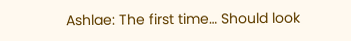Ashlae: The first time… Should look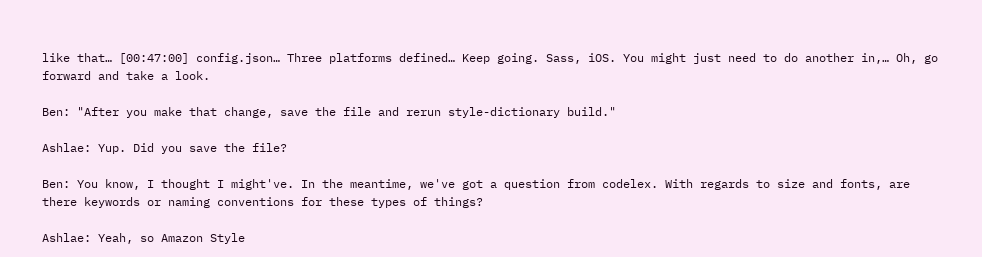like that… [00:47:00] config.json… Three platforms defined… Keep going. Sass, iOS. You might just need to do another in,… Oh, go forward and take a look.

Ben: "After you make that change, save the file and rerun style-dictionary build."

Ashlae: Yup. Did you save the file?

Ben: You know, I thought I might've. In the meantime, we've got a question from codelex. With regards to size and fonts, are there keywords or naming conventions for these types of things?

Ashlae: Yeah, so Amazon Style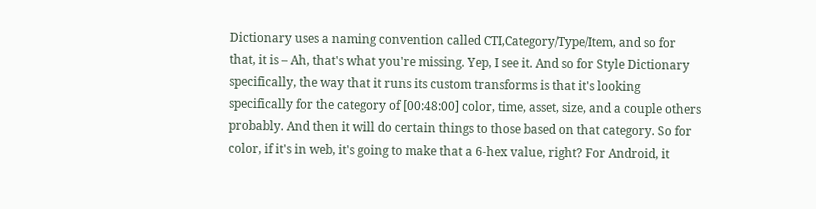Dictionary uses a naming convention called CTI,Category/Type/Item, and so for that, it is – Ah, that's what you're missing. Yep, I see it. And so for Style Dictionary specifically, the way that it runs its custom transforms is that it's looking specifically for the category of [00:48:00] color, time, asset, size, and a couple others probably. And then it will do certain things to those based on that category. So for color, if it's in web, it's going to make that a 6-hex value, right? For Android, it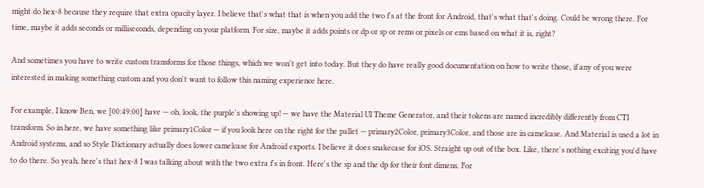might do hex-8 because they require that extra opacity layer. I believe that's what that is when you add the two f's at the front for Android, that's what that's doing. Could be wrong there. For time, maybe it adds seconds or milliseconds, depending on your platform. For size, maybe it adds points or dp or sp or rems or pixels or ems based on what it is, right?

And sometimes you have to write custom transforms for those things, which we won't get into today. But they do have really good documentation on how to write those, if any of you were interested in making something custom and you don't want to follow this naming experience here.

For example, I know Ben, we [00:49:00] have — oh, look, the purple's showing up! — we have the Material UI Theme Generator, and their tokens are named incredibly differently from CTI transform. So in here, we have something like primary1Color — if you look here on the right for the pallet — primary2Color, primary3Color, and those are in camelcase. And Material is used a lot in Android systems, and so Style Dictionary actually does lower camelcase for Android exports. I believe it does snakecase for iOS. Straight up out of the box. Like, there's nothing exciting you'd have to do there. So yeah, here's that hex-8 I was talking about with the two extra f's in front. Here's the sp and the dp for their font dimens. For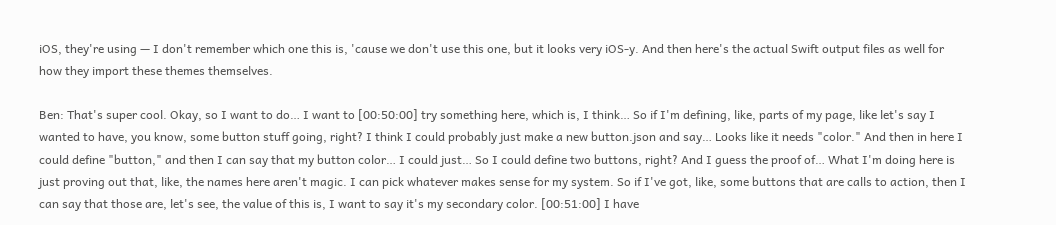iOS, they're using — I don't remember which one this is, 'cause we don't use this one, but it looks very iOS-y. And then here's the actual Swift output files as well for how they import these themes themselves.

Ben: That's super cool. Okay, so I want to do… I want to [00:50:00] try something here, which is, I think… So if I'm defining, like, parts of my page, like let's say I wanted to have, you know, some button stuff going, right? I think I could probably just make a new button.json and say… Looks like it needs "color." And then in here I could define "button," and then I can say that my button color… I could just… So I could define two buttons, right? And I guess the proof of… What I'm doing here is just proving out that, like, the names here aren't magic. I can pick whatever makes sense for my system. So if I've got, like, some buttons that are calls to action, then I can say that those are, let's see, the value of this is, I want to say it's my secondary color. [00:51:00] I have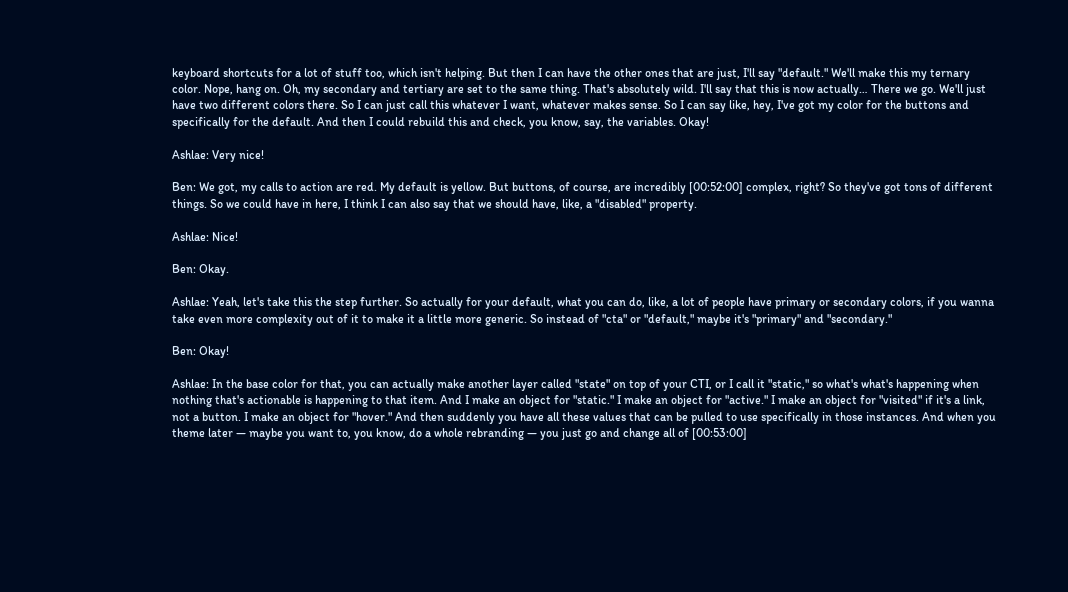keyboard shortcuts for a lot of stuff too, which isn't helping. But then I can have the other ones that are just, I'll say "default." We'll make this my ternary color. Nope, hang on. Oh, my secondary and tertiary are set to the same thing. That's absolutely wild. I'll say that this is now actually… There we go. We'll just have two different colors there. So I can just call this whatever I want, whatever makes sense. So I can say like, hey, I've got my color for the buttons and specifically for the default. And then I could rebuild this and check, you know, say, the variables. Okay!

Ashlae: Very nice!

Ben: We got, my calls to action are red. My default is yellow. But buttons, of course, are incredibly [00:52:00] complex, right? So they've got tons of different things. So we could have in here, I think I can also say that we should have, like, a "disabled" property.

Ashlae: Nice!

Ben: Okay.

Ashlae: Yeah, let's take this the step further. So actually for your default, what you can do, like, a lot of people have primary or secondary colors, if you wanna take even more complexity out of it to make it a little more generic. So instead of "cta" or "default," maybe it's "primary" and "secondary."

Ben: Okay!

Ashlae: In the base color for that, you can actually make another layer called "state" on top of your CTI, or I call it "static," so what's what's happening when nothing that's actionable is happening to that item. And I make an object for "static." I make an object for "active." I make an object for "visited" if it's a link, not a button. I make an object for "hover." And then suddenly you have all these values that can be pulled to use specifically in those instances. And when you theme later — maybe you want to, you know, do a whole rebranding — you just go and change all of [00:53:00]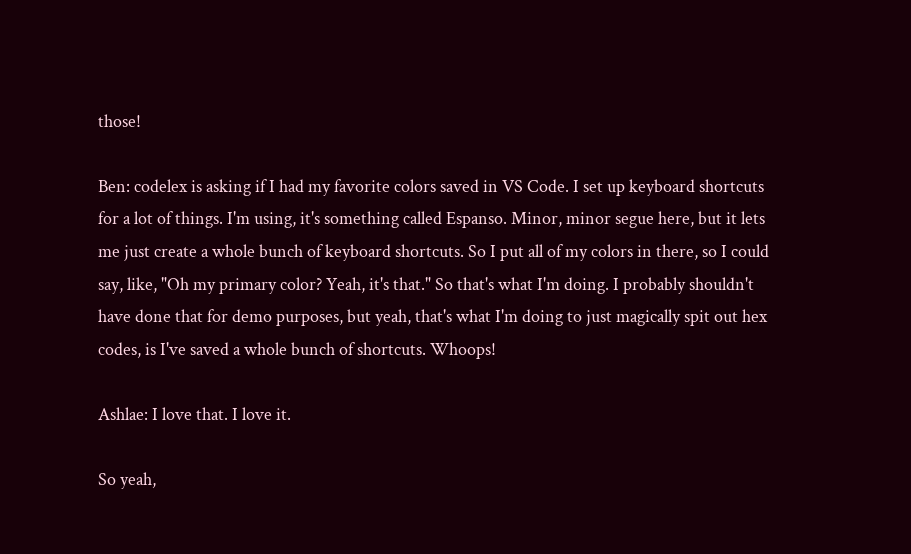those!

Ben: codelex is asking if I had my favorite colors saved in VS Code. I set up keyboard shortcuts for a lot of things. I'm using, it's something called Espanso. Minor, minor segue here, but it lets me just create a whole bunch of keyboard shortcuts. So I put all of my colors in there, so I could say, like, "Oh my primary color? Yeah, it's that." So that's what I'm doing. I probably shouldn't have done that for demo purposes, but yeah, that's what I'm doing to just magically spit out hex codes, is I've saved a whole bunch of shortcuts. Whoops!

Ashlae: I love that. I love it.

So yeah,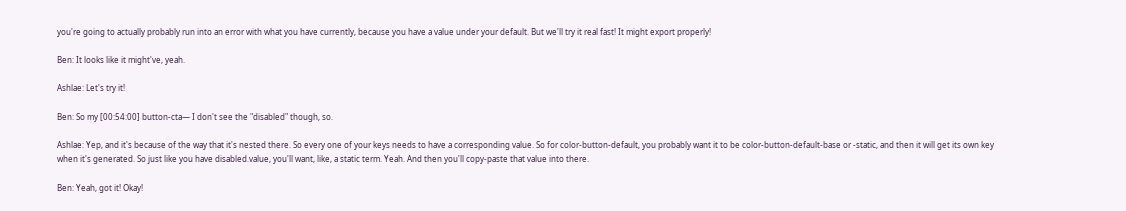you're going to actually probably run into an error with what you have currently, because you have a value under your default. But we'll try it real fast! It might export properly!

Ben: It looks like it might've, yeah.

Ashlae: Let's try it!

Ben: So my [00:54:00] button-cta— I don't see the "disabled" though, so.

Ashlae: Yep, and it's because of the way that it's nested there. So every one of your keys needs to have a corresponding value. So for color-button-default, you probably want it to be color-button-default-base or -static, and then it will get its own key when it's generated. So just like you have disabled.value, you'll want, like, a static term. Yeah. And then you'll copy-paste that value into there.

Ben: Yeah, got it! Okay!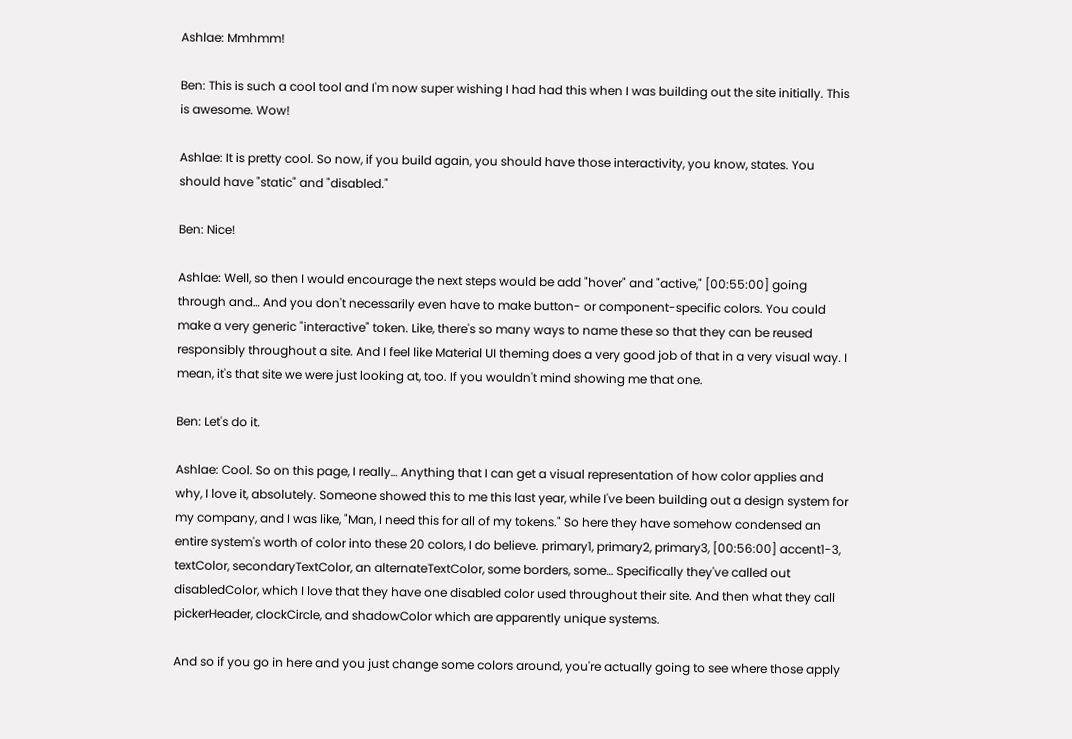Ashlae: Mmhmm!

Ben: This is such a cool tool and I'm now super wishing I had had this when I was building out the site initially. This is awesome. Wow!

Ashlae: It is pretty cool. So now, if you build again, you should have those interactivity, you know, states. You should have "static" and "disabled."

Ben: Nice!

Ashlae: Well, so then I would encourage the next steps would be add "hover" and "active," [00:55:00] going through and… And you don't necessarily even have to make button- or component-specific colors. You could make a very generic "interactive" token. Like, there's so many ways to name these so that they can be reused responsibly throughout a site. And I feel like Material UI theming does a very good job of that in a very visual way. I mean, it's that site we were just looking at, too. If you wouldn't mind showing me that one.

Ben: Let's do it.

Ashlae: Cool. So on this page, I really… Anything that I can get a visual representation of how color applies and why, I love it, absolutely. Someone showed this to me this last year, while I've been building out a design system for my company, and I was like, "Man, I need this for all of my tokens." So here they have somehow condensed an entire system's worth of color into these 20 colors, I do believe. primary1, primary2, primary3, [00:56:00] accent1-3, textColor, secondaryTextColor, an alternateTextColor, some borders, some… Specifically they've called out disabledColor, which I love that they have one disabled color used throughout their site. And then what they call pickerHeader, clockCircle, and shadowColor which are apparently unique systems.

And so if you go in here and you just change some colors around, you're actually going to see where those apply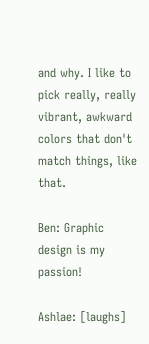and why. I like to pick really, really vibrant, awkward colors that don't match things, like that.

Ben: Graphic design is my passion!

Ashlae: [laughs]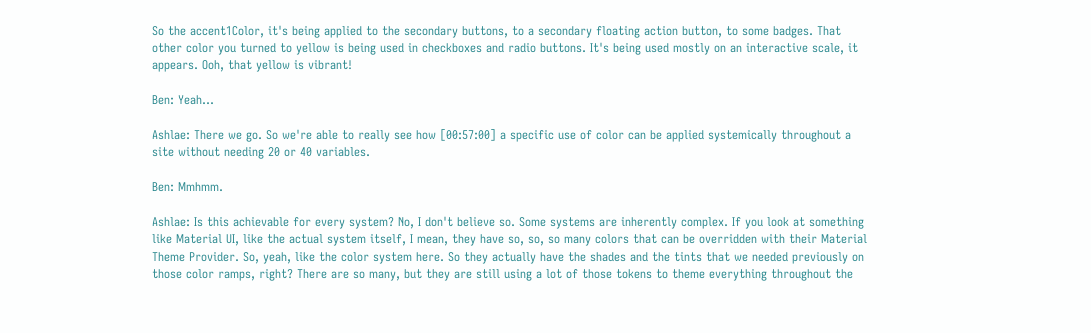So the accent1Color, it's being applied to the secondary buttons, to a secondary floating action button, to some badges. That other color you turned to yellow is being used in checkboxes and radio buttons. It's being used mostly on an interactive scale, it appears. Ooh, that yellow is vibrant!

Ben: Yeah…

Ashlae: There we go. So we're able to really see how [00:57:00] a specific use of color can be applied systemically throughout a site without needing 20 or 40 variables.

Ben: Mmhmm.

Ashlae: Is this achievable for every system? No, I don't believe so. Some systems are inherently complex. If you look at something like Material UI, like the actual system itself, I mean, they have so, so, so many colors that can be overridden with their Material Theme Provider. So, yeah, like the color system here. So they actually have the shades and the tints that we needed previously on those color ramps, right? There are so many, but they are still using a lot of those tokens to theme everything throughout the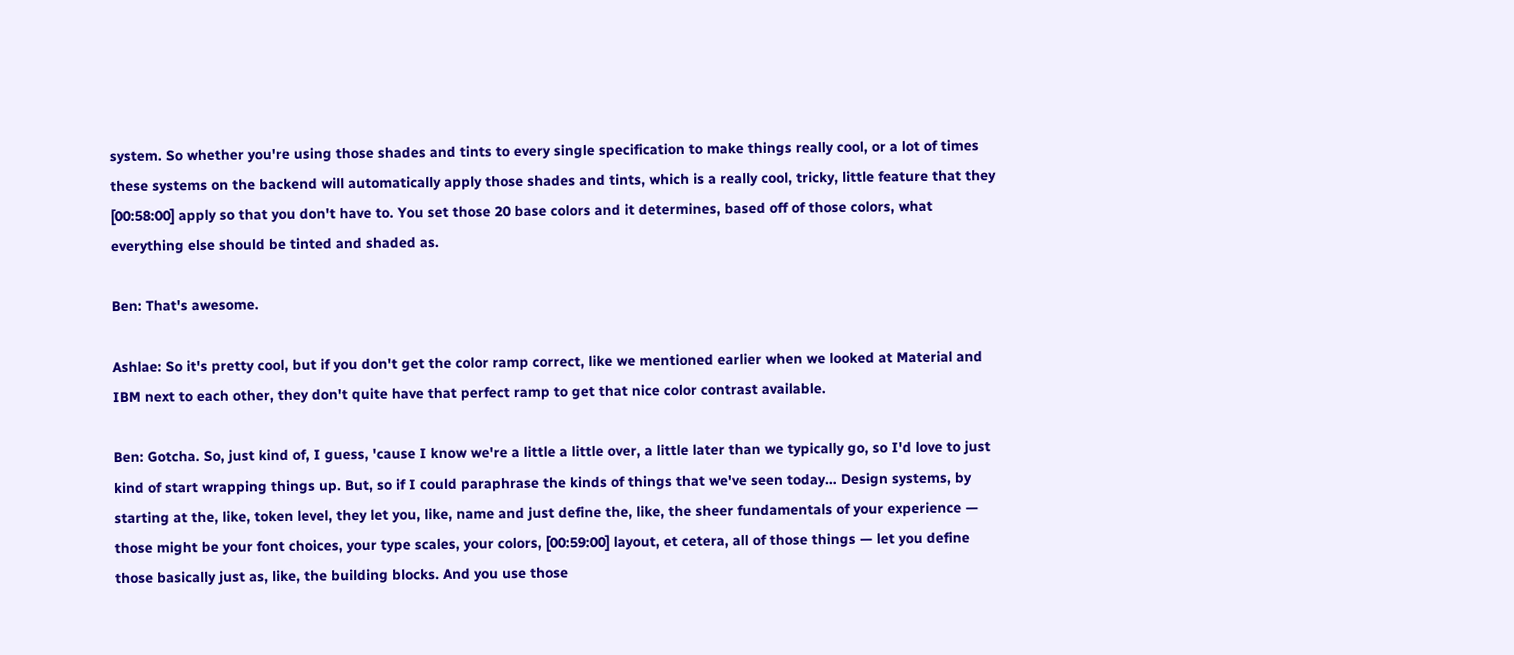system. So whether you're using those shades and tints to every single specification to make things really cool, or a lot of times these systems on the backend will automatically apply those shades and tints, which is a really cool, tricky, little feature that they [00:58:00] apply so that you don't have to. You set those 20 base colors and it determines, based off of those colors, what everything else should be tinted and shaded as.

Ben: That's awesome.

Ashlae: So it's pretty cool, but if you don't get the color ramp correct, like we mentioned earlier when we looked at Material and IBM next to each other, they don't quite have that perfect ramp to get that nice color contrast available.

Ben: Gotcha. So, just kind of, I guess, 'cause I know we're a little a little over, a little later than we typically go, so I'd love to just kind of start wrapping things up. But, so if I could paraphrase the kinds of things that we've seen today… Design systems, by starting at the, like, token level, they let you, like, name and just define the, like, the sheer fundamentals of your experience — those might be your font choices, your type scales, your colors, [00:59:00] layout, et cetera, all of those things — let you define those basically just as, like, the building blocks. And you use those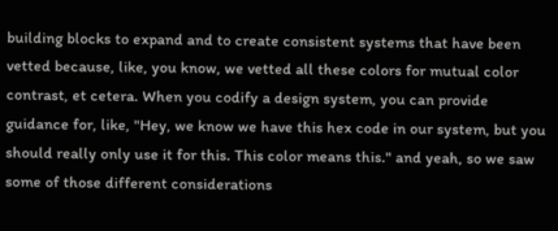building blocks to expand and to create consistent systems that have been vetted because, like, you know, we vetted all these colors for mutual color contrast, et cetera. When you codify a design system, you can provide guidance for, like, "Hey, we know we have this hex code in our system, but you should really only use it for this. This color means this." and yeah, so we saw some of those different considerations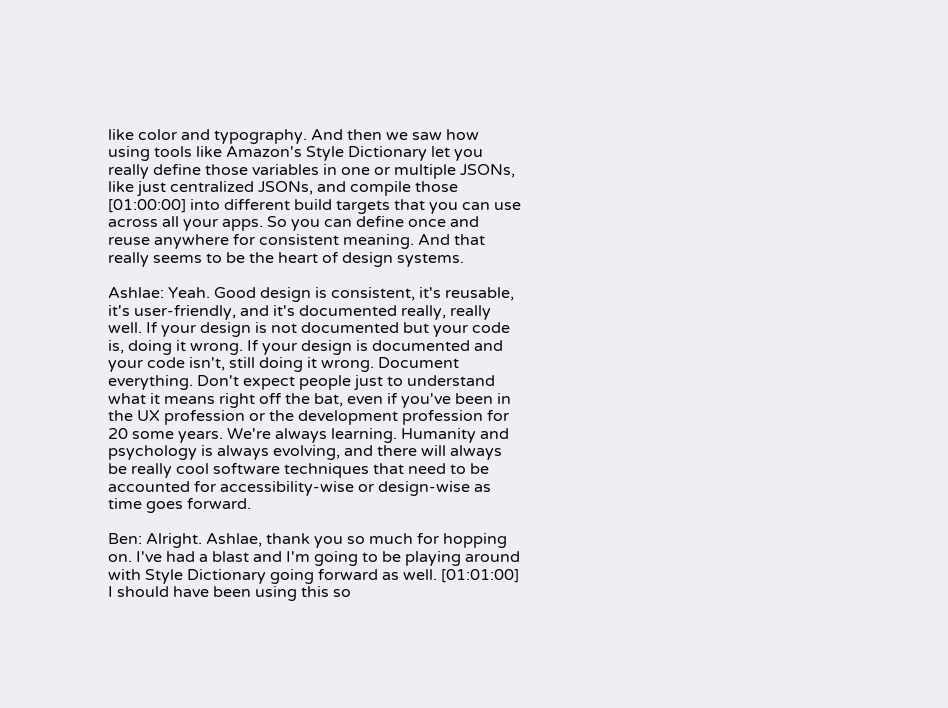like color and typography. And then we saw how using tools like Amazon's Style Dictionary let you really define those variables in one or multiple JSONs, like just centralized JSONs, and compile those [01:00:00] into different build targets that you can use across all your apps. So you can define once and reuse anywhere for consistent meaning. And that really seems to be the heart of design systems.

Ashlae: Yeah. Good design is consistent, it's reusable, it's user-friendly, and it's documented really, really well. If your design is not documented but your code is, doing it wrong. If your design is documented and your code isn't, still doing it wrong. Document everything. Don't expect people just to understand what it means right off the bat, even if you've been in the UX profession or the development profession for 20 some years. We're always learning. Humanity and psychology is always evolving, and there will always be really cool software techniques that need to be accounted for accessibility-wise or design-wise as time goes forward.

Ben: Alright. Ashlae, thank you so much for hopping on. I've had a blast and I'm going to be playing around with Style Dictionary going forward as well. [01:01:00] I should have been using this so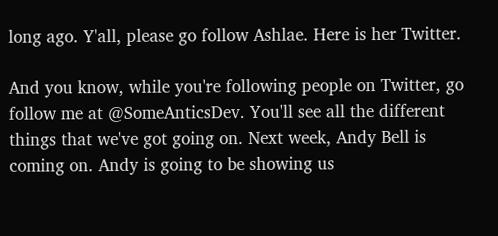long ago. Y'all, please go follow Ashlae. Here is her Twitter.

And you know, while you're following people on Twitter, go follow me at @SomeAnticsDev. You'll see all the different things that we've got going on. Next week, Andy Bell is coming on. Andy is going to be showing us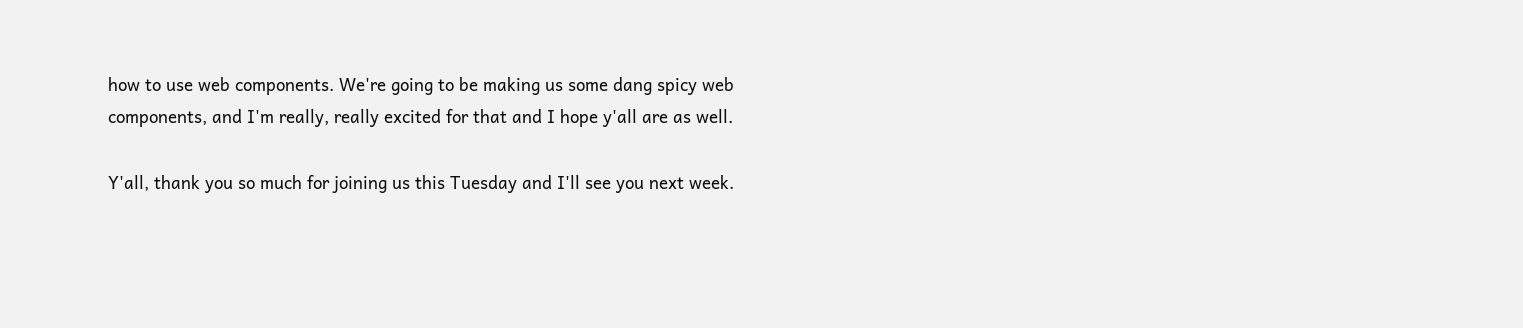how to use web components. We're going to be making us some dang spicy web components, and I'm really, really excited for that and I hope y'all are as well.

Y'all, thank you so much for joining us this Tuesday and I'll see you next week.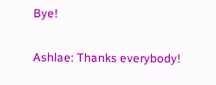Bye!

Ashlae: Thanks everybody!